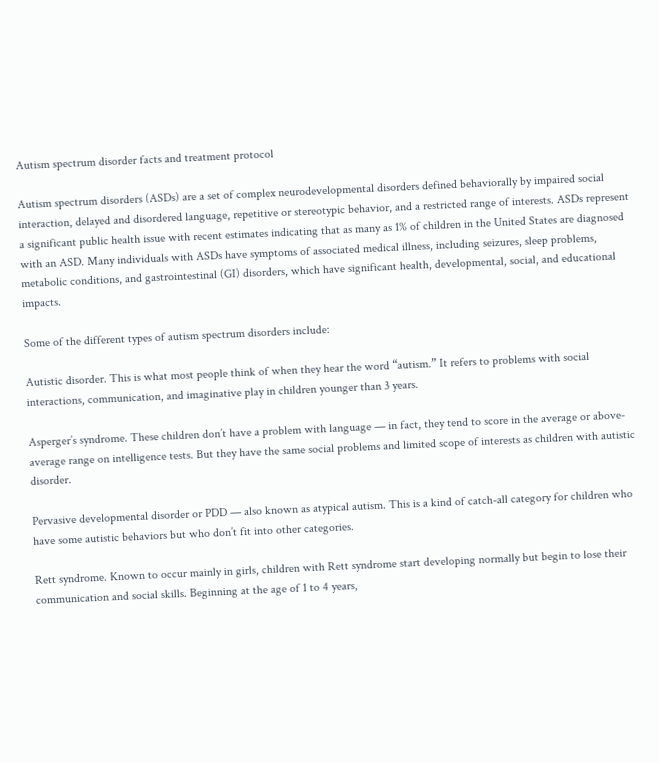Autism spectrum disorder facts and treatment protocol

Autism spectrum disorders (ASDs) are a set of complex neurodevelopmental disorders defined behaviorally by impaired social interaction, delayed and disordered language, repetitive or stereotypic behavior, and a restricted range of interests. ASDs represent a significant public health issue with recent estimates indicating that as many as 1% of children in the United States are diagnosed with an ASD. Many individuals with ASDs have symptoms of associated medical illness, including seizures, sleep problems, metabolic conditions, and gastrointestinal (GI) disorders, which have significant health, developmental, social, and educational impacts.

Some of the different types of autism spectrum disorders include:

Autistic disorder. This is what most people think of when they hear the word “autism.” It refers to problems with social interactions, communication, and imaginative play in children younger than 3 years.

Asperger’s syndrome. These children don’t have a problem with language — in fact, they tend to score in the average or above-average range on intelligence tests. But they have the same social problems and limited scope of interests as children with autistic disorder.

Pervasive developmental disorder or PDD — also known as atypical autism. This is a kind of catch-all category for children who have some autistic behaviors but who don’t fit into other categories.

Rett syndrome. Known to occur mainly in girls, children with Rett syndrome start developing normally but begin to lose their communication and social skills. Beginning at the age of 1 to 4 years,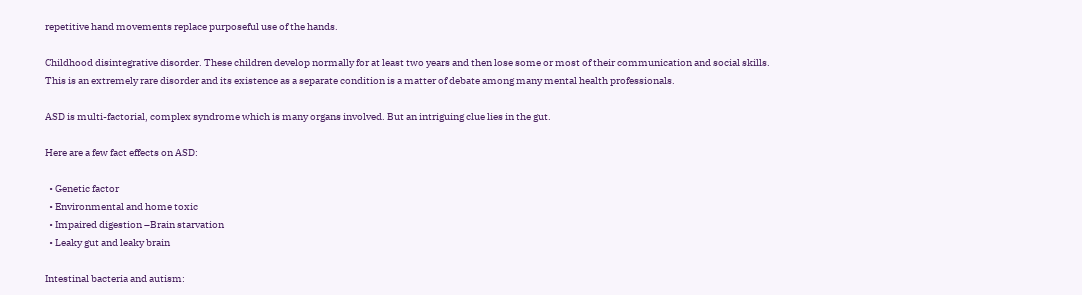repetitive hand movements replace purposeful use of the hands.

Childhood disintegrative disorder. These children develop normally for at least two years and then lose some or most of their communication and social skills. This is an extremely rare disorder and its existence as a separate condition is a matter of debate among many mental health professionals.

ASD is multi-factorial, complex syndrome which is many organs involved. But an intriguing clue lies in the gut.

Here are a few fact effects on ASD:

  • Genetic factor
  • Environmental and home toxic
  • Impaired digestion –Brain starvation
  • Leaky gut and leaky brain

Intestinal bacteria and autism: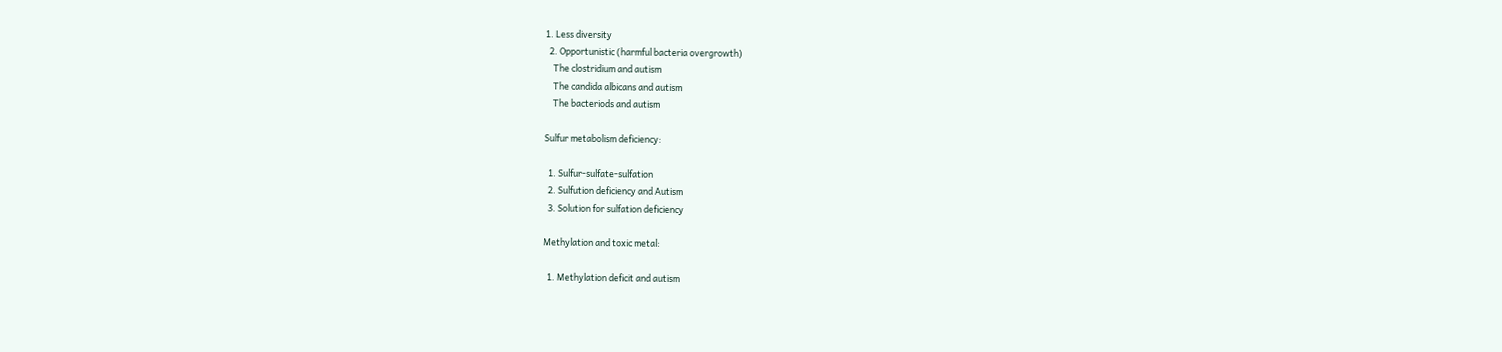1. Less diversity
  2. Opportunistic (harmful bacteria overgrowth)
    The clostridium and autism
    The candida albicans and autism
    The bacteriods and autism

Sulfur metabolism deficiency:

  1. Sulfur-sulfate-sulfation
  2. Sulfution deficiency and Autism
  3. Solution for sulfation deficiency

Methylation and toxic metal:

  1. Methylation deficit and autism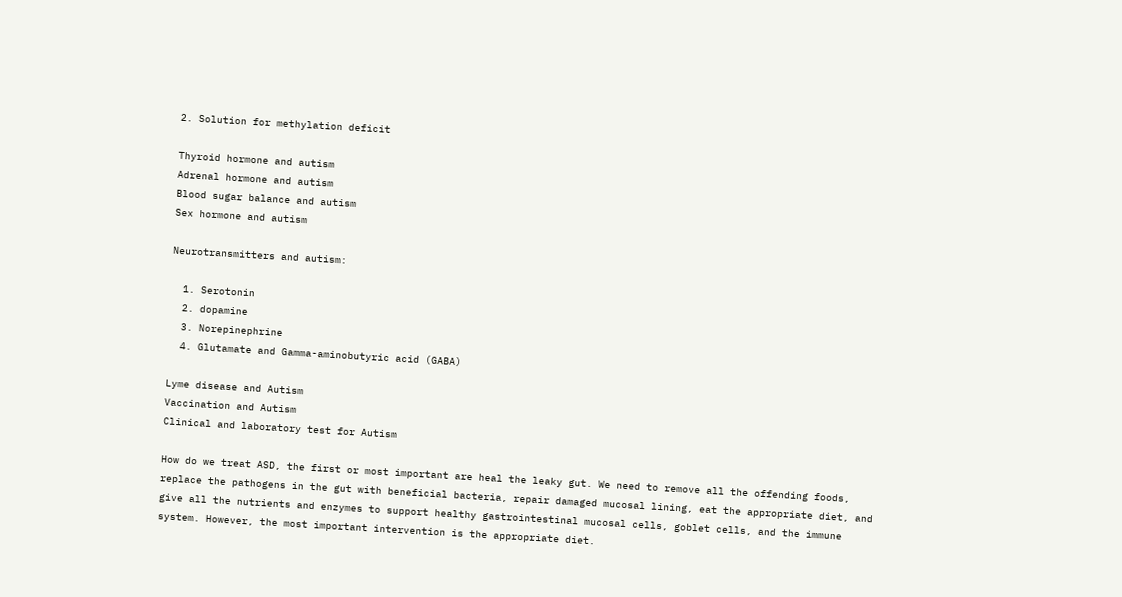2. Solution for methylation deficit

Thyroid hormone and autism
Adrenal hormone and autism
Blood sugar balance and autism
Sex hormone and autism

Neurotransmitters and autism:

  1. Serotonin
  2. dopamine
  3. Norepinephrine
  4. Glutamate and Gamma-aminobutyric acid (GABA)

Lyme disease and Autism
Vaccination and Autism
Clinical and laboratory test for Autism

How do we treat ASD, the first or most important are heal the leaky gut. We need to remove all the offending foods, replace the pathogens in the gut with beneficial bacteria, repair damaged mucosal lining, eat the appropriate diet, and give all the nutrients and enzymes to support healthy gastrointestinal mucosal cells, goblet cells, and the immune system. However, the most important intervention is the appropriate diet.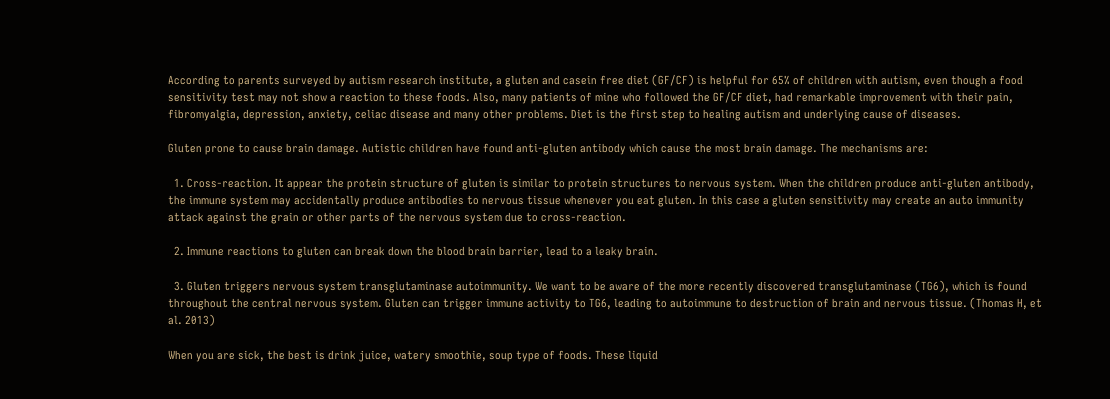According to parents surveyed by autism research institute, a gluten and casein free diet (GF/CF) is helpful for 65% of children with autism, even though a food sensitivity test may not show a reaction to these foods. Also, many patients of mine who followed the GF/CF diet, had remarkable improvement with their pain, fibromyalgia, depression, anxiety, celiac disease and many other problems. Diet is the first step to healing autism and underlying cause of diseases.

Gluten prone to cause brain damage. Autistic children have found anti-gluten antibody which cause the most brain damage. The mechanisms are:

  1. Cross-reaction. It appear the protein structure of gluten is similar to protein structures to nervous system. When the children produce anti-gluten antibody, the immune system may accidentally produce antibodies to nervous tissue whenever you eat gluten. In this case a gluten sensitivity may create an auto immunity attack against the grain or other parts of the nervous system due to cross-reaction.

  2. Immune reactions to gluten can break down the blood brain barrier, lead to a leaky brain.

  3. Gluten triggers nervous system transglutaminase autoimmunity. We want to be aware of the more recently discovered transglutaminase (TG6), which is found throughout the central nervous system. Gluten can trigger immune activity to TG6, leading to autoimmune to destruction of brain and nervous tissue. (Thomas H, et al. 2013)

When you are sick, the best is drink juice, watery smoothie, soup type of foods. These liquid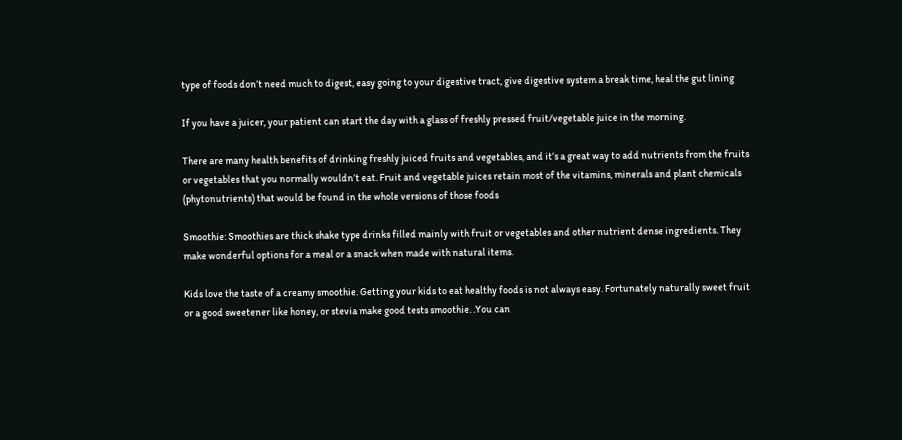type of foods don’t need much to digest, easy going to your digestive tract, give digestive system a break time, heal the gut lining

If you have a juicer, your patient can start the day with a glass of freshly pressed fruit/vegetable juice in the morning.

There are many health benefits of drinking freshly juiced fruits and vegetables, and it’s a great way to add nutrients from the fruits or vegetables that you normally wouldn’t eat. Fruit and vegetable juices retain most of the vitamins, minerals and plant chemicals (phytonutrients) that would be found in the whole versions of those foods

Smoothie: Smoothies are thick shake type drinks filled mainly with fruit or vegetables and other nutrient dense ingredients. They make wonderful options for a meal or a snack when made with natural items.

Kids love the taste of a creamy smoothie. Getting your kids to eat healthy foods is not always easy. Fortunately naturally sweet fruit or a good sweetener like honey, or stevia make good tests smoothie. .You can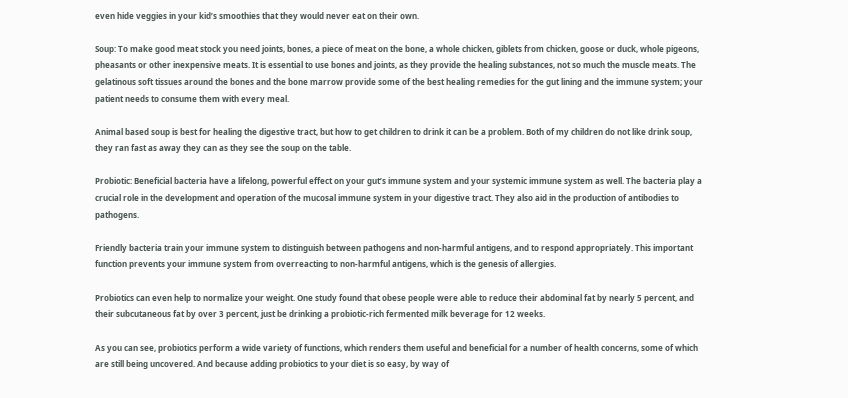even hide veggies in your kid’s smoothies that they would never eat on their own.

Soup: To make good meat stock you need joints, bones, a piece of meat on the bone, a whole chicken, giblets from chicken, goose or duck, whole pigeons, pheasants or other inexpensive meats. It is essential to use bones and joints, as they provide the healing substances, not so much the muscle meats. The gelatinous soft tissues around the bones and the bone marrow provide some of the best healing remedies for the gut lining and the immune system; your patient needs to consume them with every meal.

Animal based soup is best for healing the digestive tract, but how to get children to drink it can be a problem. Both of my children do not like drink soup, they ran fast as away they can as they see the soup on the table.

Probiotic: Beneficial bacteria have a lifelong, powerful effect on your gut’s immune system and your systemic immune system as well. The bacteria play a crucial role in the development and operation of the mucosal immune system in your digestive tract. They also aid in the production of antibodies to pathogens.

Friendly bacteria train your immune system to distinguish between pathogens and non-harmful antigens, and to respond appropriately. This important function prevents your immune system from overreacting to non-harmful antigens, which is the genesis of allergies.

Probiotics can even help to normalize your weight. One study found that obese people were able to reduce their abdominal fat by nearly 5 percent, and their subcutaneous fat by over 3 percent, just be drinking a probiotic-rich fermented milk beverage for 12 weeks.

As you can see, probiotics perform a wide variety of functions, which renders them useful and beneficial for a number of health concerns, some of which are still being uncovered. And because adding probiotics to your diet is so easy, by way of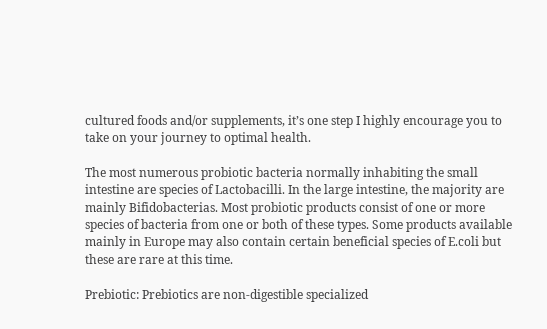cultured foods and/or supplements, it’s one step I highly encourage you to take on your journey to optimal health.

The most numerous probiotic bacteria normally inhabiting the small intestine are species of Lactobacilli. In the large intestine, the majority are mainly Bifidobacterias. Most probiotic products consist of one or more species of bacteria from one or both of these types. Some products available mainly in Europe may also contain certain beneficial species of E.coli but these are rare at this time.

Prebiotic: Prebiotics are non-digestible specialized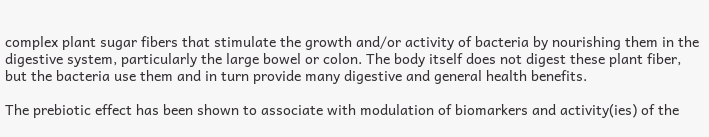complex plant sugar fibers that stimulate the growth and/or activity of bacteria by nourishing them in the digestive system, particularly the large bowel or colon. The body itself does not digest these plant fiber, but the bacteria use them and in turn provide many digestive and general health benefits.

The prebiotic effect has been shown to associate with modulation of biomarkers and activity(ies) of the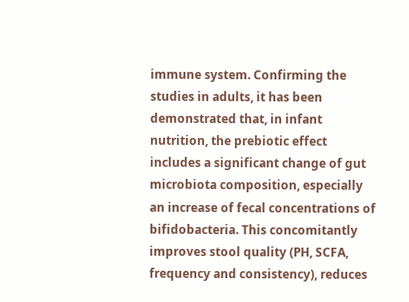immune system. Confirming the studies in adults, it has been demonstrated that, in infant nutrition, the prebiotic effect includes a significant change of gut microbiota composition, especially an increase of fecal concentrations of bifidobacteria. This concomitantly improves stool quality (PH, SCFA, frequency and consistency), reduces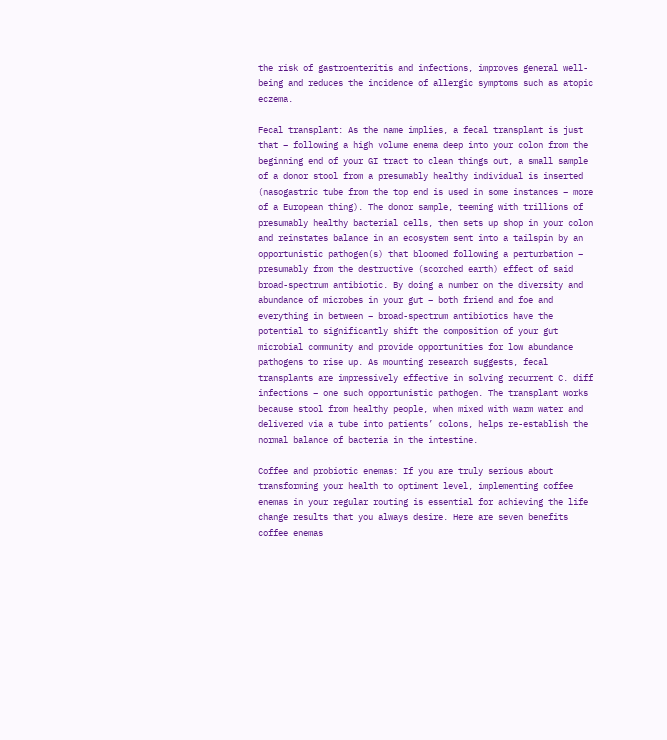the risk of gastroenteritis and infections, improves general well-being and reduces the incidence of allergic symptoms such as atopic eczema.

Fecal transplant: As the name implies, a fecal transplant is just that – following a high volume enema deep into your colon from the beginning end of your GI tract to clean things out, a small sample of a donor stool from a presumably healthy individual is inserted (nasogastric tube from the top end is used in some instances – more of a European thing). The donor sample, teeming with trillions of presumably healthy bacterial cells, then sets up shop in your colon and reinstates balance in an ecosystem sent into a tailspin by an opportunistic pathogen(s) that bloomed following a perturbation – presumably from the destructive (scorched earth) effect of said broad-spectrum antibiotic. By doing a number on the diversity and abundance of microbes in your gut – both friend and foe and everything in between – broad-spectrum antibiotics have the potential to significantly shift the composition of your gut microbial community and provide opportunities for low abundance pathogens to rise up. As mounting research suggests, fecal transplants are impressively effective in solving recurrent C. diff infections – one such opportunistic pathogen. The transplant works because stool from healthy people, when mixed with warm water and delivered via a tube into patients’ colons, helps re-establish the normal balance of bacteria in the intestine.

Coffee and probiotic enemas: If you are truly serious about transforming your health to optiment level, implementing coffee enemas in your regular routing is essential for achieving the life change results that you always desire. Here are seven benefits coffee enemas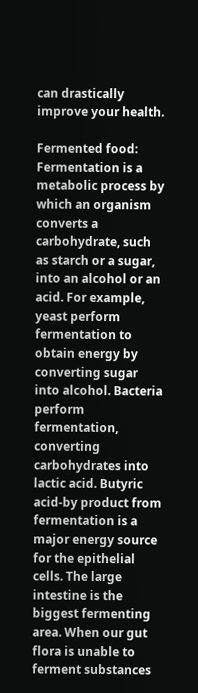can drastically improve your health.

Fermented food: Fermentation is a metabolic process by which an organism converts a carbohydrate, such as starch or a sugar, into an alcohol or an acid. For example, yeast perform fermentation to obtain energy by converting sugar into alcohol. Bacteria perform fermentation, converting carbohydrates into lactic acid. Butyric acid-by product from fermentation is a major energy source for the epithelial cells. The large intestine is the biggest fermenting area. When our gut flora is unable to ferment substances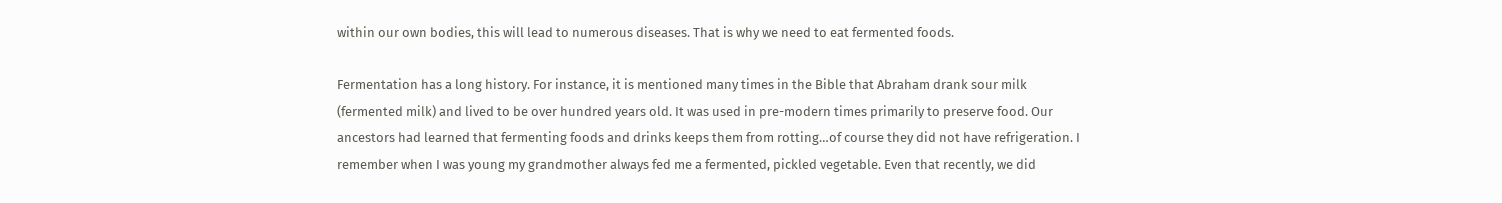within our own bodies, this will lead to numerous diseases. That is why we need to eat fermented foods.

Fermentation has a long history. For instance, it is mentioned many times in the Bible that Abraham drank sour milk (fermented milk) and lived to be over hundred years old. It was used in pre-modern times primarily to preserve food. Our ancestors had learned that fermenting foods and drinks keeps them from rotting…of course they did not have refrigeration. I remember when I was young my grandmother always fed me a fermented, pickled vegetable. Even that recently, we did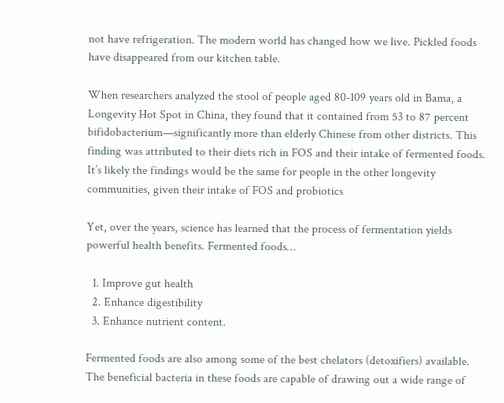not have refrigeration. The modern world has changed how we live. Pickled foods have disappeared from our kitchen table.

When researchers analyzed the stool of people aged 80-109 years old in Bama, a Longevity Hot Spot in China, they found that it contained from 53 to 87 percent bifidobacterium—significantly more than elderly Chinese from other districts. This finding was attributed to their diets rich in FOS and their intake of fermented foods. It’s likely the findings would be the same for people in the other longevity communities, given their intake of FOS and probiotics

Yet, over the years, science has learned that the process of fermentation yields powerful health benefits. Fermented foods…

  1. Improve gut health
  2. Enhance digestibility
  3. Enhance nutrient content.

Fermented foods are also among some of the best chelators (detoxifiers) available. The beneficial bacteria in these foods are capable of drawing out a wide range of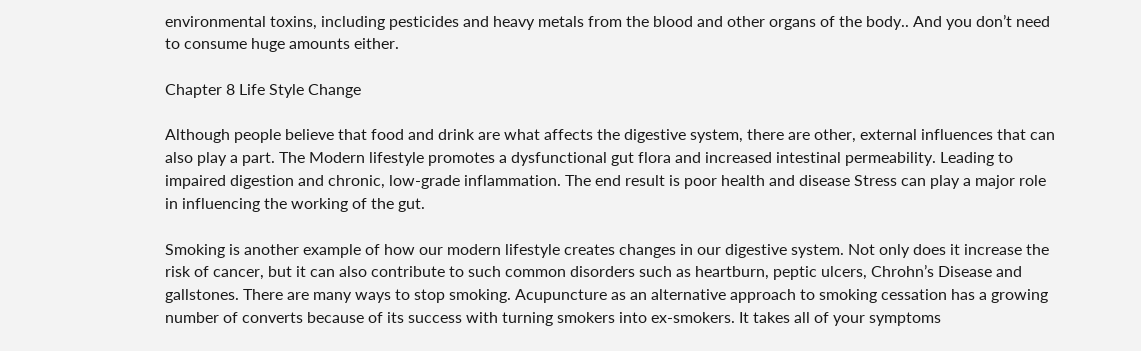environmental toxins, including pesticides and heavy metals from the blood and other organs of the body.. And you don’t need to consume huge amounts either.

Chapter 8 Life Style Change

Although people believe that food and drink are what affects the digestive system, there are other, external influences that can also play a part. The Modern lifestyle promotes a dysfunctional gut flora and increased intestinal permeability. Leading to impaired digestion and chronic, low-grade inflammation. The end result is poor health and disease Stress can play a major role in influencing the working of the gut.

Smoking is another example of how our modern lifestyle creates changes in our digestive system. Not only does it increase the risk of cancer, but it can also contribute to such common disorders such as heartburn, peptic ulcers, Chrohn’s Disease and gallstones. There are many ways to stop smoking. Acupuncture as an alternative approach to smoking cessation has a growing number of converts because of its success with turning smokers into ex-smokers. It takes all of your symptoms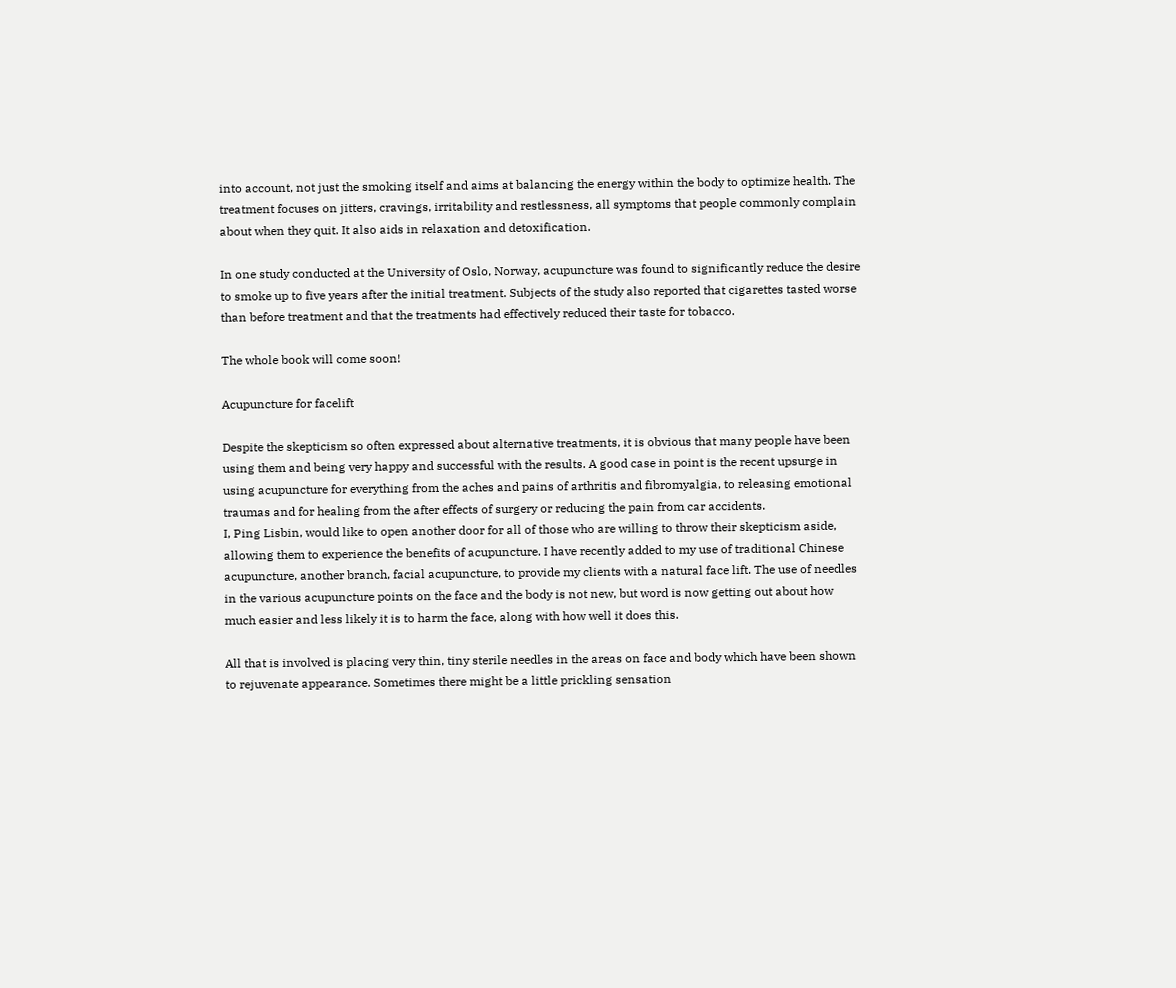into account, not just the smoking itself and aims at balancing the energy within the body to optimize health. The treatment focuses on jitters, cravings, irritability and restlessness, all symptoms that people commonly complain about when they quit. It also aids in relaxation and detoxification.

In one study conducted at the University of Oslo, Norway, acupuncture was found to significantly reduce the desire to smoke up to five years after the initial treatment. Subjects of the study also reported that cigarettes tasted worse than before treatment and that the treatments had effectively reduced their taste for tobacco.

The whole book will come soon!

Acupuncture for facelift

Despite the skepticism so often expressed about alternative treatments, it is obvious that many people have been using them and being very happy and successful with the results. A good case in point is the recent upsurge in using acupuncture for everything from the aches and pains of arthritis and fibromyalgia, to releasing emotional traumas and for healing from the after effects of surgery or reducing the pain from car accidents.
I, Ping Lisbin, would like to open another door for all of those who are willing to throw their skepticism aside, allowing them to experience the benefits of acupuncture. I have recently added to my use of traditional Chinese acupuncture, another branch, facial acupuncture, to provide my clients with a natural face lift. The use of needles in the various acupuncture points on the face and the body is not new, but word is now getting out about how much easier and less likely it is to harm the face, along with how well it does this.

All that is involved is placing very thin, tiny sterile needles in the areas on face and body which have been shown to rejuvenate appearance. Sometimes there might be a little prickling sensation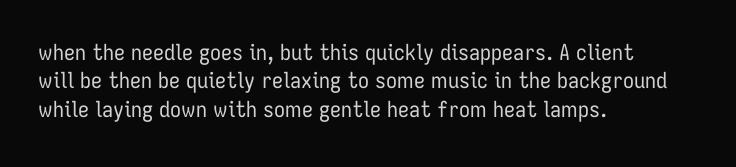when the needle goes in, but this quickly disappears. A client will be then be quietly relaxing to some music in the background while laying down with some gentle heat from heat lamps.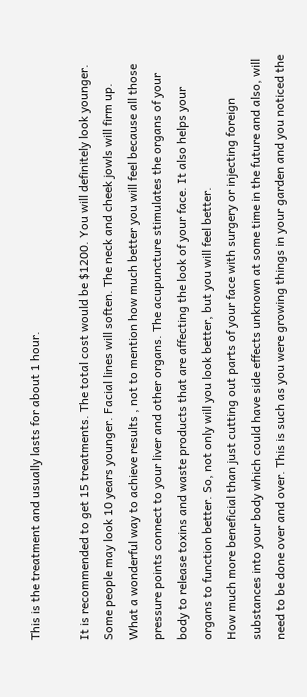This is the treatment and usually lasts for about 1 hour.

It is recommended to get 15 treatments. The total cost would be $1200. You will definitely look younger. Some people may look 10 years younger. Facial lines will soften. The neck and cheek jowls will firm up. What a wonderful way to achieve results , not to mention how much better you will feel because all those pressure points connect to your liver and other organs. The acupuncture stimulates the organs of your body to release toxins and waste products that are affecting the look of your face. It also helps your organs to function better. So, not only will you look better, but you will feel better.
How much more beneficial than just cutting out parts of your face with surgery or injecting foreign substances into your body which could have side effects unknown at some time in the future and also, will need to be done over and over. This is such as you were growing things in your garden and you noticed the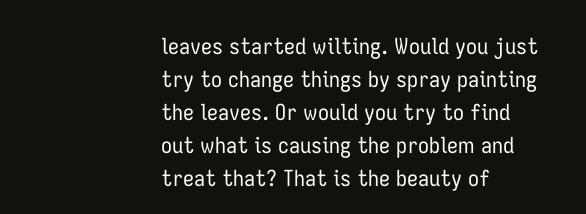leaves started wilting. Would you just try to change things by spray painting the leaves. Or would you try to find out what is causing the problem and treat that? That is the beauty of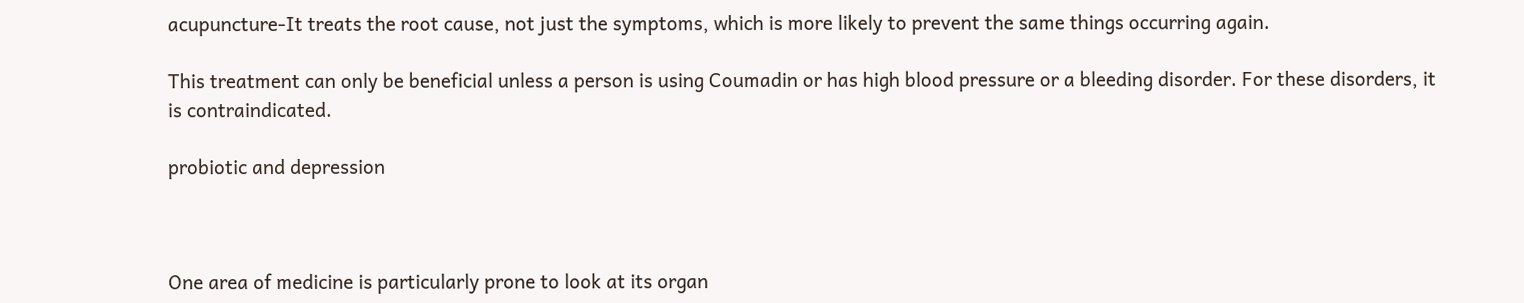acupuncture-It treats the root cause, not just the symptoms, which is more likely to prevent the same things occurring again.

This treatment can only be beneficial unless a person is using Coumadin or has high blood pressure or a bleeding disorder. For these disorders, it is contraindicated.

probiotic and depression



One area of medicine is particularly prone to look at its organ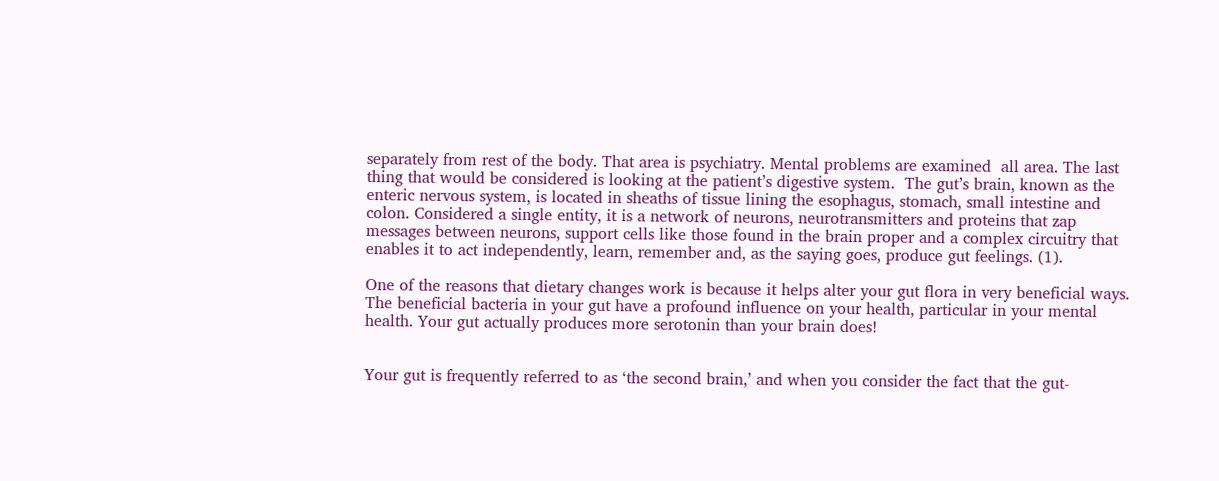separately from rest of the body. That area is psychiatry. Mental problems are examined  all area. The last thing that would be considered is looking at the patient’s digestive system.  The gut’s brain, known as the enteric nervous system, is located in sheaths of tissue lining the esophagus, stomach, small intestine and colon. Considered a single entity, it is a network of neurons, neurotransmitters and proteins that zap messages between neurons, support cells like those found in the brain proper and a complex circuitry that enables it to act independently, learn, remember and, as the saying goes, produce gut feelings. (1).

One of the reasons that dietary changes work is because it helps alter your gut flora in very beneficial ways. The beneficial bacteria in your gut have a profound influence on your health, particular in your mental health. Your gut actually produces more serotonin than your brain does!


Your gut is frequently referred to as ‘the second brain,’ and when you consider the fact that the gut-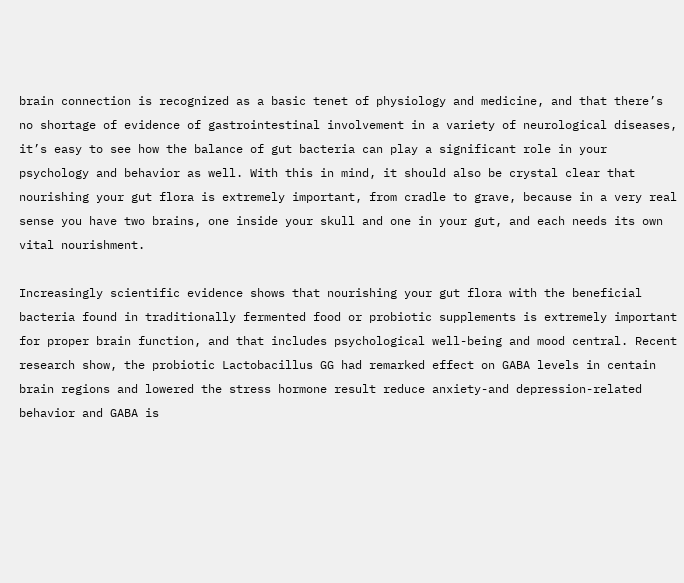brain connection is recognized as a basic tenet of physiology and medicine, and that there’s no shortage of evidence of gastrointestinal involvement in a variety of neurological diseases, it’s easy to see how the balance of gut bacteria can play a significant role in your psychology and behavior as well. With this in mind, it should also be crystal clear that nourishing your gut flora is extremely important, from cradle to grave, because in a very real sense you have two brains, one inside your skull and one in your gut, and each needs its own vital nourishment.

Increasingly scientific evidence shows that nourishing your gut flora with the beneficial bacteria found in traditionally fermented food or probiotic supplements is extremely important for proper brain function, and that includes psychological well-being and mood central. Recent research show, the probiotic Lactobacillus GG had remarked effect on GABA levels in centain brain regions and lowered the stress hormone result reduce anxiety-and depression-related behavior and GABA is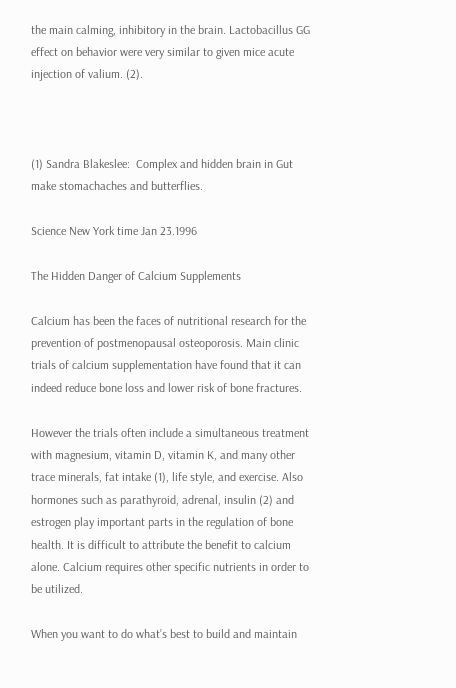the main calming, inhibitory in the brain. Lactobacillus GG effect on behavior were very similar to given mice acute injection of valium. (2).



(1) Sandra Blakeslee:  Complex and hidden brain in Gut make stomachaches and butterflies.

Science New York time Jan 23.1996

The Hidden Danger of Calcium Supplements

Calcium has been the faces of nutritional research for the prevention of postmenopausal osteoporosis. Main clinic trials of calcium supplementation have found that it can indeed reduce bone loss and lower risk of bone fractures.

However the trials often include a simultaneous treatment with magnesium, vitamin D, vitamin K, and many other trace minerals, fat intake (1), life style, and exercise. Also hormones such as parathyroid, adrenal, insulin (2) and estrogen play important parts in the regulation of bone health. It is difficult to attribute the benefit to calcium alone. Calcium requires other specific nutrients in order to be utilized.

When you want to do what’s best to build and maintain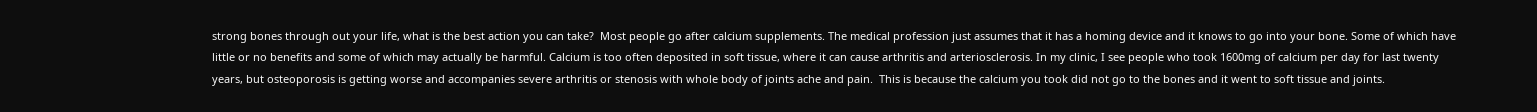strong bones through out your life, what is the best action you can take?  Most people go after calcium supplements. The medical profession just assumes that it has a homing device and it knows to go into your bone. Some of which have little or no benefits and some of which may actually be harmful. Calcium is too often deposited in soft tissue, where it can cause arthritis and arteriosclerosis. In my clinic, I see people who took 1600mg of calcium per day for last twenty years, but osteoporosis is getting worse and accompanies severe arthritis or stenosis with whole body of joints ache and pain.  This is because the calcium you took did not go to the bones and it went to soft tissue and joints.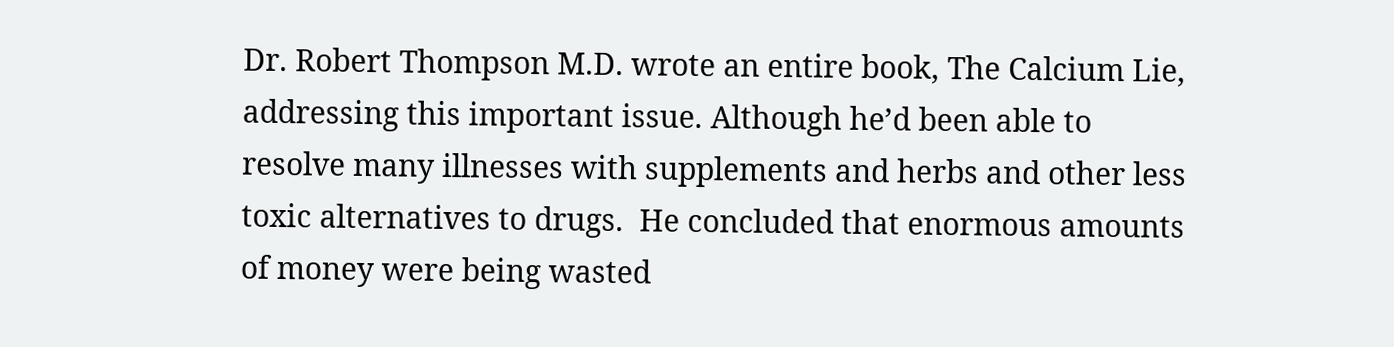Dr. Robert Thompson M.D. wrote an entire book, The Calcium Lie, addressing this important issue. Although he’d been able to resolve many illnesses with supplements and herbs and other less toxic alternatives to drugs.  He concluded that enormous amounts of money were being wasted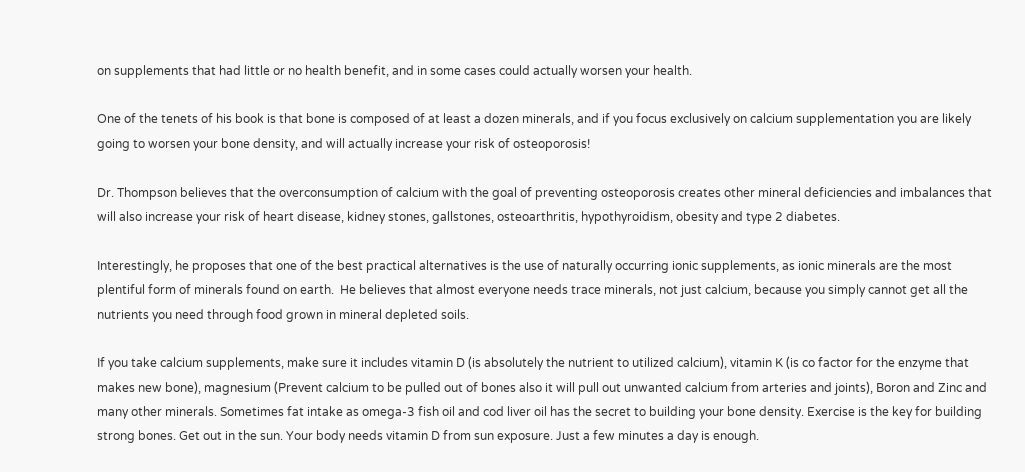on supplements that had little or no health benefit, and in some cases could actually worsen your health.

One of the tenets of his book is that bone is composed of at least a dozen minerals, and if you focus exclusively on calcium supplementation you are likely going to worsen your bone density, and will actually increase your risk of osteoporosis!

Dr. Thompson believes that the overconsumption of calcium with the goal of preventing osteoporosis creates other mineral deficiencies and imbalances that will also increase your risk of heart disease, kidney stones, gallstones, osteoarthritis, hypothyroidism, obesity and type 2 diabetes.

Interestingly, he proposes that one of the best practical alternatives is the use of naturally occurring ionic supplements, as ionic minerals are the most plentiful form of minerals found on earth.  He believes that almost everyone needs trace minerals, not just calcium, because you simply cannot get all the nutrients you need through food grown in mineral depleted soils.

If you take calcium supplements, make sure it includes vitamin D (is absolutely the nutrient to utilized calcium), vitamin K (is co factor for the enzyme that makes new bone), magnesium (Prevent calcium to be pulled out of bones also it will pull out unwanted calcium from arteries and joints), Boron and Zinc and many other minerals. Sometimes fat intake as omega-3 fish oil and cod liver oil has the secret to building your bone density. Exercise is the key for building strong bones. Get out in the sun. Your body needs vitamin D from sun exposure. Just a few minutes a day is enough.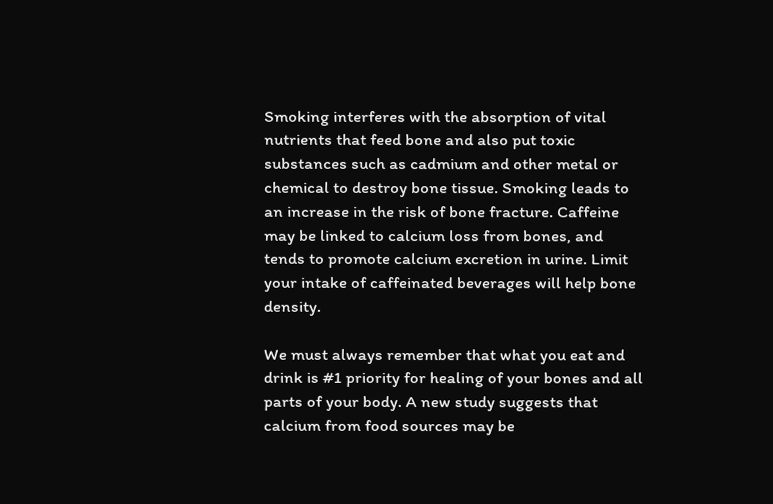Smoking interferes with the absorption of vital nutrients that feed bone and also put toxic substances such as cadmium and other metal or chemical to destroy bone tissue. Smoking leads to an increase in the risk of bone fracture. Caffeine may be linked to calcium loss from bones, and tends to promote calcium excretion in urine. Limit your intake of caffeinated beverages will help bone density.

We must always remember that what you eat and drink is #1 priority for healing of your bones and all parts of your body. A new study suggests that calcium from food sources may be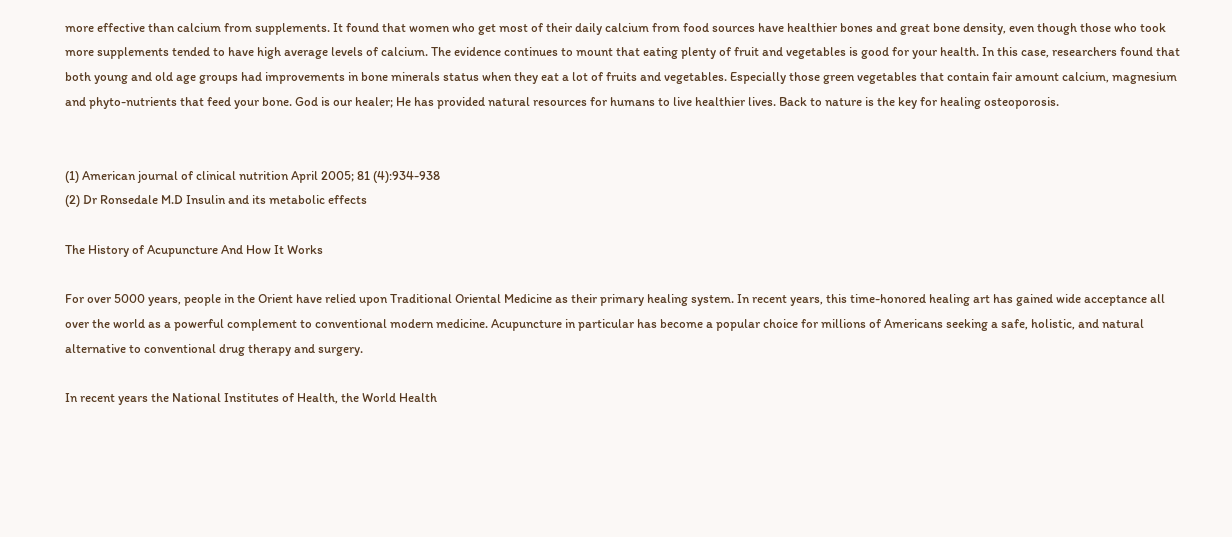more effective than calcium from supplements. It found that women who get most of their daily calcium from food sources have healthier bones and great bone density, even though those who took more supplements tended to have high average levels of calcium. The evidence continues to mount that eating plenty of fruit and vegetables is good for your health. In this case, researchers found that both young and old age groups had improvements in bone minerals status when they eat a lot of fruits and vegetables. Especially those green vegetables that contain fair amount calcium, magnesium and phyto-nutrients that feed your bone. God is our healer; He has provided natural resources for humans to live healthier lives. Back to nature is the key for healing osteoporosis.


(1) American journal of clinical nutrition April 2005; 81 (4):934-938
(2) Dr Ronsedale M.D Insulin and its metabolic effects

The History of Acupuncture And How It Works

For over 5000 years, people in the Orient have relied upon Traditional Oriental Medicine as their primary healing system. In recent years, this time-honored healing art has gained wide acceptance all over the world as a powerful complement to conventional modern medicine. Acupuncture in particular has become a popular choice for millions of Americans seeking a safe, holistic, and natural alternative to conventional drug therapy and surgery.

In recent years the National Institutes of Health, the World Health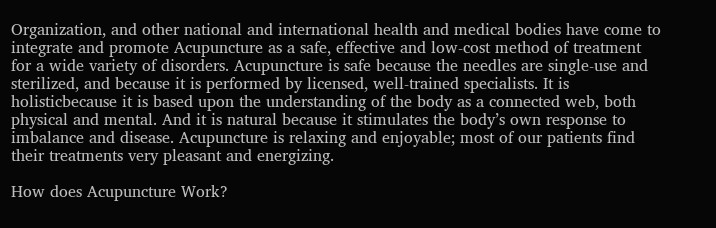Organization, and other national and international health and medical bodies have come to integrate and promote Acupuncture as a safe, effective and low-cost method of treatment for a wide variety of disorders. Acupuncture is safe because the needles are single-use and sterilized, and because it is performed by licensed, well-trained specialists. It is holisticbecause it is based upon the understanding of the body as a connected web, both physical and mental. And it is natural because it stimulates the body’s own response to imbalance and disease. Acupuncture is relaxing and enjoyable; most of our patients find their treatments very pleasant and energizing.

How does Acupuncture Work?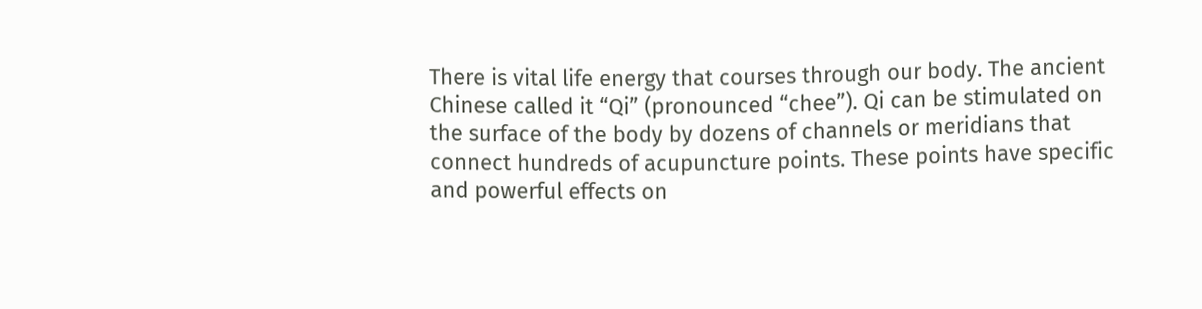There is vital life energy that courses through our body. The ancient Chinese called it “Qi” (pronounced “chee”). Qi can be stimulated on the surface of the body by dozens of channels or meridians that connect hundreds of acupuncture points. These points have specific and powerful effects on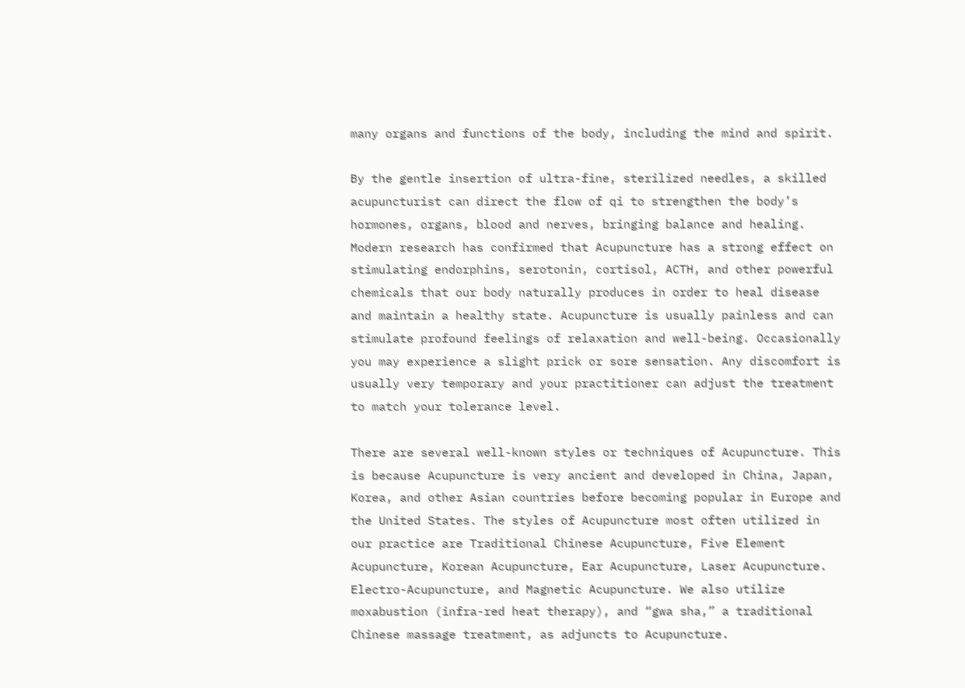many organs and functions of the body, including the mind and spirit.

By the gentle insertion of ultra-fine, sterilized needles, a skilled acupuncturist can direct the flow of qi to strengthen the body’s hormones, organs, blood and nerves, bringing balance and healing. Modern research has confirmed that Acupuncture has a strong effect on stimulating endorphins, serotonin, cortisol, ACTH, and other powerful chemicals that our body naturally produces in order to heal disease and maintain a healthy state. Acupuncture is usually painless and can stimulate profound feelings of relaxation and well-being. Occasionally you may experience a slight prick or sore sensation. Any discomfort is usually very temporary and your practitioner can adjust the treatment to match your tolerance level.

There are several well-known styles or techniques of Acupuncture. This is because Acupuncture is very ancient and developed in China, Japan, Korea, and other Asian countries before becoming popular in Europe and the United States. The styles of Acupuncture most often utilized in our practice are Traditional Chinese Acupuncture, Five Element Acupuncture, Korean Acupuncture, Ear Acupuncture, Laser Acupuncture. Electro-Acupuncture, and Magnetic Acupuncture. We also utilize moxabustion (infra-red heat therapy), and “gwa sha,” a traditional Chinese massage treatment, as adjuncts to Acupuncture.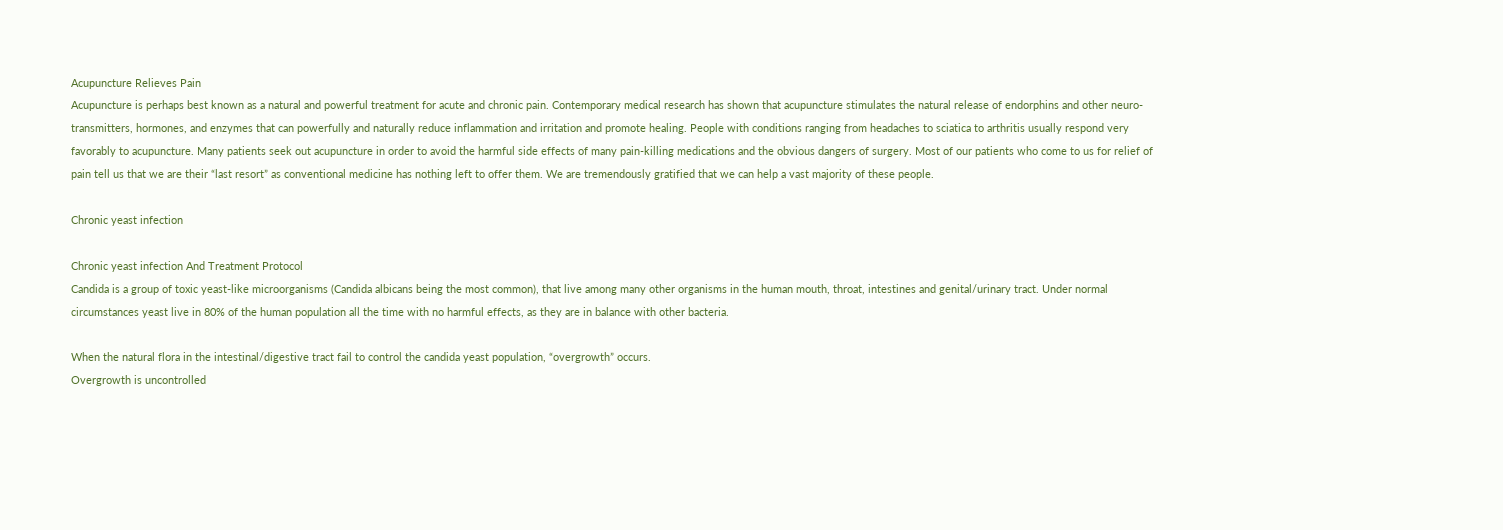Acupuncture Relieves Pain
Acupuncture is perhaps best known as a natural and powerful treatment for acute and chronic pain. Contemporary medical research has shown that acupuncture stimulates the natural release of endorphins and other neuro-transmitters, hormones, and enzymes that can powerfully and naturally reduce inflammation and irritation and promote healing. People with conditions ranging from headaches to sciatica to arthritis usually respond very favorably to acupuncture. Many patients seek out acupuncture in order to avoid the harmful side effects of many pain-killing medications and the obvious dangers of surgery. Most of our patients who come to us for relief of pain tell us that we are their “last resort” as conventional medicine has nothing left to offer them. We are tremendously gratified that we can help a vast majority of these people.

Chronic yeast infection

Chronic yeast infection And Treatment Protocol
Candida is a group of toxic yeast-like microorganisms (Candida albicans being the most common), that live among many other organisms in the human mouth, throat, intestines and genital/urinary tract. Under normal circumstances yeast live in 80% of the human population all the time with no harmful effects, as they are in balance with other bacteria.

When the natural flora in the intestinal/digestive tract fail to control the candida yeast population, “overgrowth” occurs.
Overgrowth is uncontrolled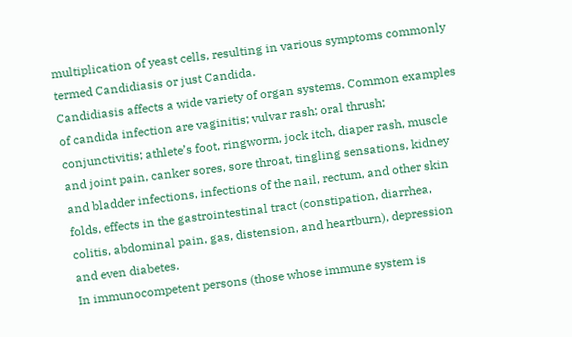multiplication of yeast cells, resulting in various symptoms commonly termed Candidiasis or just Candida.
Candidiasis affects a wide variety of organ systems. Common examples of candida infection are vaginitis; vulvar rash; oral thrush; conjunctivitis; athlete’s foot, ringworm, jock itch, diaper rash, muscle and joint pain, canker sores, sore throat, tingling sensations, kidney and bladder infections, infections of the nail, rectum, and other skin folds, effects in the gastrointestinal tract (constipation, diarrhea, colitis, abdominal pain, gas, distension, and heartburn), depression and even diabetes.
In immunocompetent persons (those whose immune system is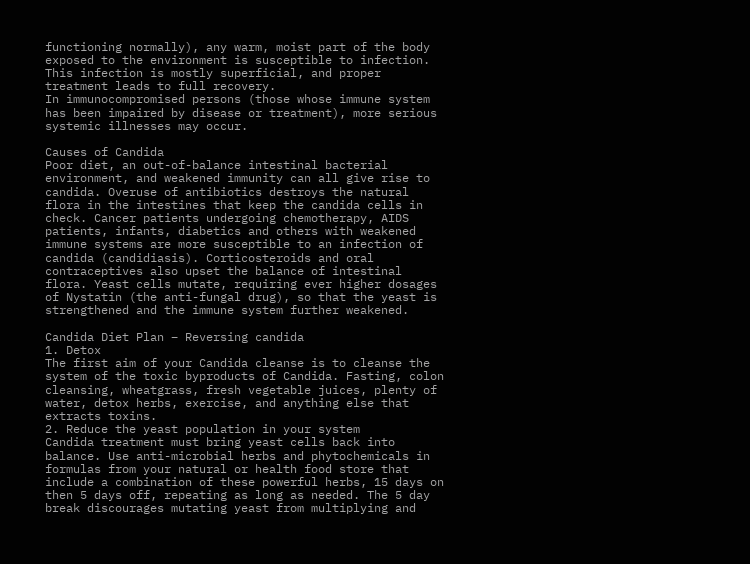functioning normally), any warm, moist part of the body exposed to the environment is susceptible to infection. This infection is mostly superficial, and proper treatment leads to full recovery.
In immunocompromised persons (those whose immune system has been impaired by disease or treatment), more serious systemic illnesses may occur.

Causes of Candida
Poor diet, an out-of-balance intestinal bacterial environment, and weakened immunity can all give rise to candida. Overuse of antibiotics destroys the natural flora in the intestines that keep the candida cells in check. Cancer patients undergoing chemotherapy, AIDS patients, infants, diabetics and others with weakened immune systems are more susceptible to an infection of candida (candidiasis). Corticosteroids and oral contraceptives also upset the balance of intestinal flora. Yeast cells mutate, requiring ever higher dosages of Nystatin (the anti-fungal drug), so that the yeast is
strengthened and the immune system further weakened.

Candida Diet Plan – Reversing candida
1. Detox
The first aim of your Candida cleanse is to cleanse the system of the toxic byproducts of Candida. Fasting, colon cleansing, wheatgrass, fresh vegetable juices, plenty of water, detox herbs, exercise, and anything else that extracts toxins.
2. Reduce the yeast population in your system
Candida treatment must bring yeast cells back into balance. Use anti-microbial herbs and phytochemicals in formulas from your natural or health food store that include a combination of these powerful herbs, 15 days on then 5 days off, repeating as long as needed. The 5 day break discourages mutating yeast from multiplying and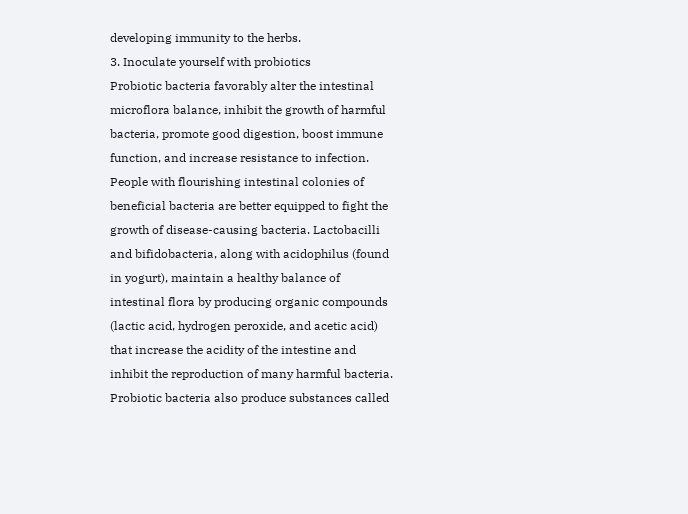developing immunity to the herbs.
3. Inoculate yourself with probiotics
Probiotic bacteria favorably alter the intestinal microflora balance, inhibit the growth of harmful bacteria, promote good digestion, boost immune function, and increase resistance to infection. People with flourishing intestinal colonies of beneficial bacteria are better equipped to fight the growth of disease-causing bacteria. Lactobacilli and bifidobacteria, along with acidophilus (found in yogurt), maintain a healthy balance of intestinal flora by producing organic compounds (lactic acid, hydrogen peroxide, and acetic acid) that increase the acidity of the intestine and inhibit the reproduction of many harmful bacteria. Probiotic bacteria also produce substances called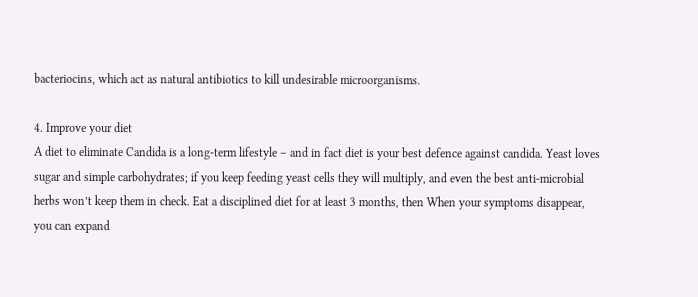bacteriocins, which act as natural antibiotics to kill undesirable microorganisms.

4. Improve your diet
A diet to eliminate Candida is a long-term lifestyle – and in fact diet is your best defence against candida. Yeast loves sugar and simple carbohydrates; if you keep feeding yeast cells they will multiply, and even the best anti-microbial herbs won’t keep them in check. Eat a disciplined diet for at least 3 months, then When your symptoms disappear, you can expand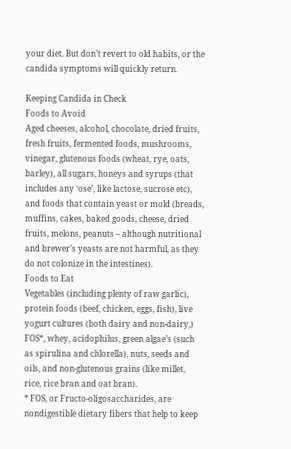your diet. But don’t revert to old habits, or the candida symptoms will quickly return.

Keeping Candida in Check
Foods to Avoid
Aged cheeses, alcohol, chocolate, dried fruits, fresh fruits, fermented foods, mushrooms, vinegar, glutenous foods (wheat, rye, oats, barley), all sugars, honeys and syrups (that includes any ‘ose’, like lactose, sucrose etc), and foods that contain yeast or mold (breads, muffins, cakes, baked goods, cheese, dried fruits, melons, peanuts – although nutritional and brewer’s yeasts are not harmful, as they do not colonize in the intestines).
Foods to Eat
Vegetables (including plenty of raw garlic), protein foods (beef, chicken, eggs, fish), live yogurt cultures (both dairy and non-dairy,) FOS*, whey, acidophilus, green algae’s (such as spirulina and chlorella), nuts, seeds and oils, and non-glutenous grains (like millet, rice, rice bran and oat bran).
* FOS, or Fructo-oligosaccharides, are nondigestible dietary fibers that help to keep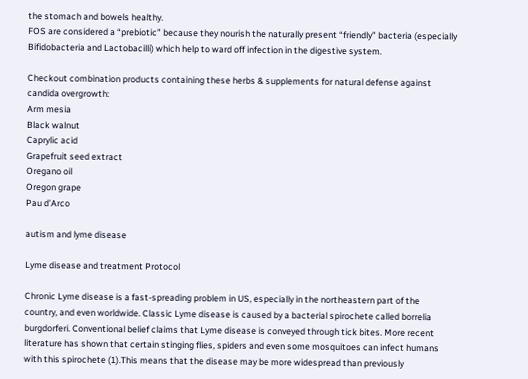the stomach and bowels healthy.
FOS are considered a “prebiotic” because they nourish the naturally present “friendly” bacteria (especially Bifidobacteria and Lactobacilli) which help to ward off infection in the digestive system.

Checkout combination products containing these herbs & supplements for natural defense against candida overgrowth:
Arm mesia
Black walnut
Caprylic acid
Grapefruit seed extract
Oregano oil
Oregon grape
Pau d’Arco

autism and lyme disease

Lyme disease and treatment Protocol

Chronic Lyme disease is a fast-spreading problem in US, especially in the northeastern part of the country, and even worldwide. Classic Lyme disease is caused by a bacterial spirochete called borrelia burgdorferi. Conventional belief claims that Lyme disease is conveyed through tick bites. More recent literature has shown that certain stinging flies, spiders and even some mosquitoes can infect humans with this spirochete (1).This means that the disease may be more widespread than previously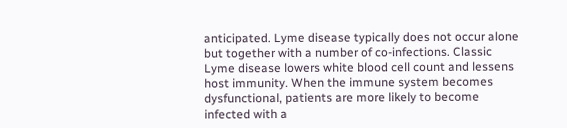anticipated. Lyme disease typically does not occur alone but together with a number of co-infections. Classic Lyme disease lowers white blood cell count and lessens host immunity. When the immune system becomes dysfunctional, patients are more likely to become infected with a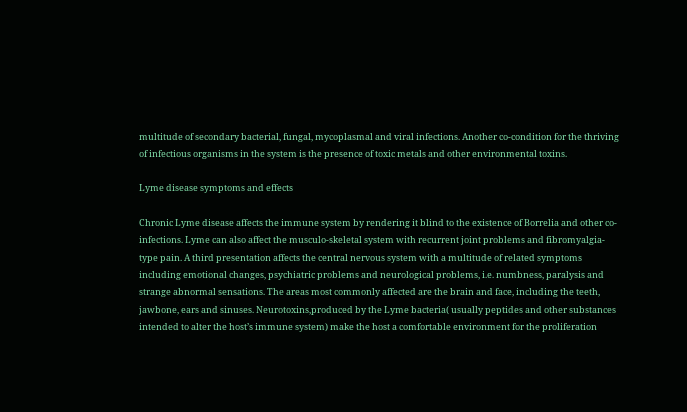multitude of secondary bacterial, fungal, mycoplasmal and viral infections. Another co-condition for the thriving of infectious organisms in the system is the presence of toxic metals and other environmental toxins.

Lyme disease symptoms and effects

Chronic Lyme disease affects the immune system by rendering it blind to the existence of Borrelia and other co- infections. Lyme can also affect the musculo-skeletal system with recurrent joint problems and fibromyalgia-type pain. A third presentation affects the central nervous system with a multitude of related symptoms including emotional changes, psychiatric problems and neurological problems, i.e. numbness, paralysis and strange abnormal sensations. The areas most commonly affected are the brain and face, including the teeth, jawbone, ears and sinuses. Neurotoxins,produced by the Lyme bacteria( usually peptides and other substances intended to alter the host’s immune system) make the host a comfortable environment for the proliferation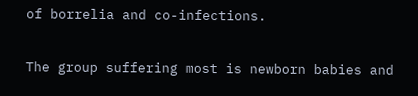of borrelia and co-infections.

The group suffering most is newborn babies and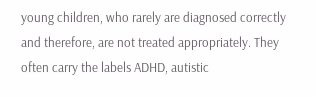young children, who rarely are diagnosed correctly and therefore, are not treated appropriately. They often carry the labels ADHD, autistic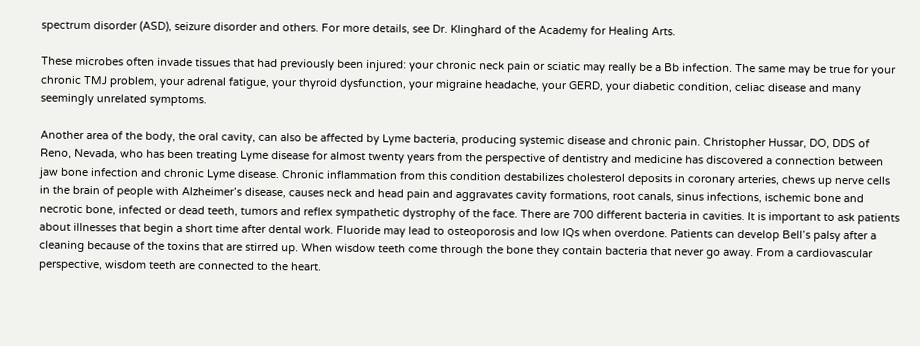spectrum disorder (ASD), seizure disorder and others. For more details, see Dr. Klinghard of the Academy for Healing Arts.

These microbes often invade tissues that had previously been injured: your chronic neck pain or sciatic may really be a Bb infection. The same may be true for your chronic TMJ problem, your adrenal fatigue, your thyroid dysfunction, your migraine headache, your GERD, your diabetic condition, celiac disease and many seemingly unrelated symptoms.

Another area of the body, the oral cavity, can also be affected by Lyme bacteria, producing systemic disease and chronic pain. Christopher Hussar, DO, DDS of Reno, Nevada, who has been treating Lyme disease for almost twenty years from the perspective of dentistry and medicine has discovered a connection between jaw bone infection and chronic Lyme disease. Chronic inflammation from this condition destabilizes cholesterol deposits in coronary arteries, chews up nerve cells in the brain of people with Alzheimer’s disease, causes neck and head pain and aggravates cavity formations, root canals, sinus infections, ischemic bone and necrotic bone, infected or dead teeth, tumors and reflex sympathetic dystrophy of the face. There are 700 different bacteria in cavities. It is important to ask patients about illnesses that begin a short time after dental work. Fluoride may lead to osteoporosis and low IQs when overdone. Patients can develop Bell’s palsy after a cleaning because of the toxins that are stirred up. When wisdow teeth come through the bone they contain bacteria that never go away. From a cardiovascular perspective, wisdom teeth are connected to the heart.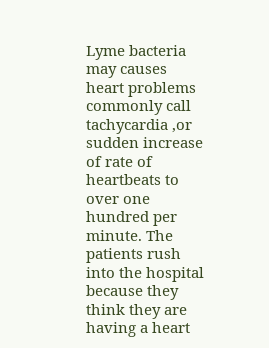Lyme bacteria may causes heart problems commonly call tachycardia ,or sudden increase of rate of heartbeats to over one hundred per minute. The patients rush into the hospital because they think they are having a heart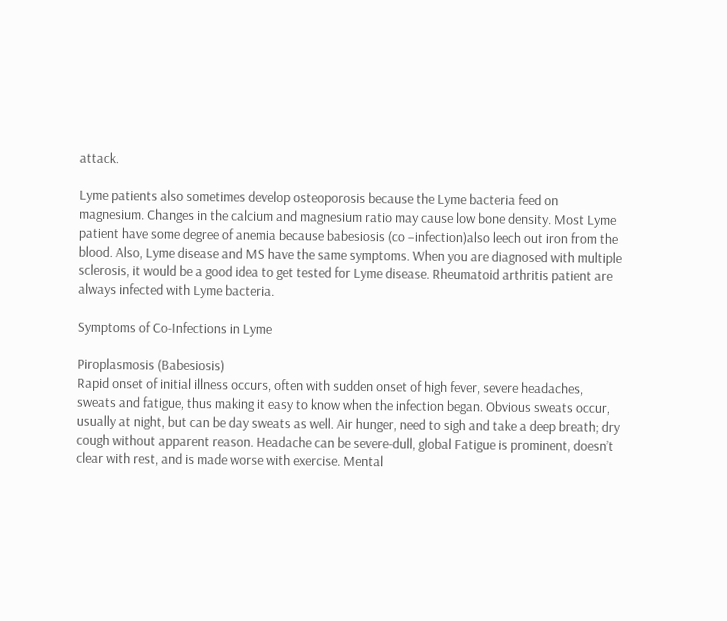attack.

Lyme patients also sometimes develop osteoporosis because the Lyme bacteria feed on magnesium. Changes in the calcium and magnesium ratio may cause low bone density. Most Lyme patient have some degree of anemia because babesiosis (co –infection)also leech out iron from the blood. Also, Lyme disease and MS have the same symptoms. When you are diagnosed with multiple sclerosis, it would be a good idea to get tested for Lyme disease. Rheumatoid arthritis patient are always infected with Lyme bacteria.

Symptoms of Co-Infections in Lyme

Piroplasmosis (Babesiosis)
Rapid onset of initial illness occurs, often with sudden onset of high fever, severe headaches, sweats and fatigue, thus making it easy to know when the infection began. Obvious sweats occur, usually at night, but can be day sweats as well. Air hunger, need to sigh and take a deep breath; dry cough without apparent reason. Headache can be severe-dull, global Fatigue is prominent, doesn’t clear with rest, and is made worse with exercise. Mental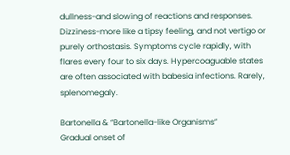dullness-and slowing of reactions and responses. Dizziness-more like a tipsy feeling, and not vertigo or purely orthostasis. Symptoms cycle rapidly, with flares every four to six days. Hypercoaguable states are often associated with babesia infections. Rarely, splenomegaly.

Bartonella & “Bartonella-like Organisms”
Gradual onset of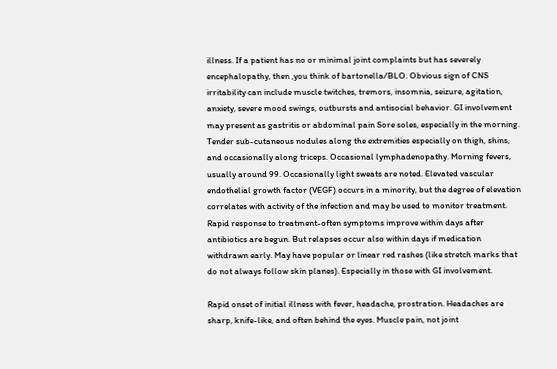illness. If a patient has no or minimal joint complaints but has severely encephalopathy, then ,you think of bartonella/BLO. Obvious sign of CNS irritability can include muscle twitches, tremors, insomnia, seizure, agitation, anxiety, severe mood swings, outbursts and antisocial behavior. GI involvement may present as gastritis or abdominal pain Sore soles, especially in the morning. Tender sub-cutaneous nodules along the extremities especially on thigh, shins, and occasionally along triceps. Occasional lymphadenopathy. Morning fevers, usually around 99. Occasionally light sweats are noted. Elevated vascular endothelial growth factor (VEGF) occurs in a minority, but the degree of elevation correlates with activity of the infection and may be used to monitor treatment. Rapid response to treatment-often symptoms improve within days after antibiotics are begun. But relapses occur also within days if medication withdrawn early. May have popular or linear red rashes (like stretch marks that do not always follow skin planes). Especially in those with GI involvement.

Rapid onset of initial illness with fever, headache, prostration. Headaches are sharp, knife-like, and often behind the eyes. Muscle pain, not joint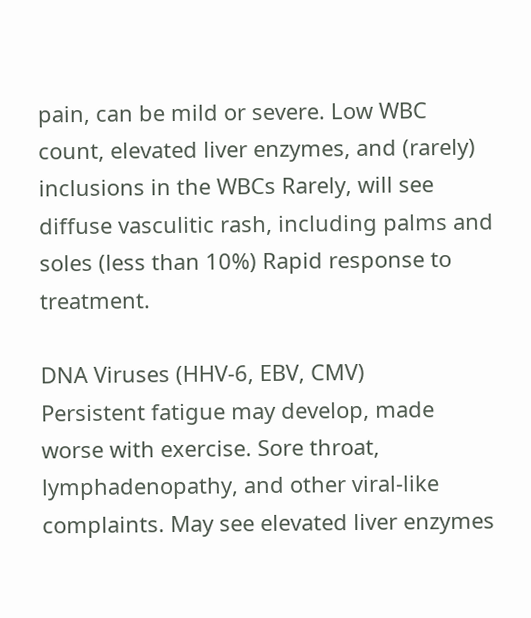pain, can be mild or severe. Low WBC count, elevated liver enzymes, and (rarely) inclusions in the WBCs Rarely, will see diffuse vasculitic rash, including palms and soles (less than 10%) Rapid response to treatment.

DNA Viruses (HHV-6, EBV, CMV)
Persistent fatigue may develop, made worse with exercise. Sore throat, lymphadenopathy, and other viral-like complaints. May see elevated liver enzymes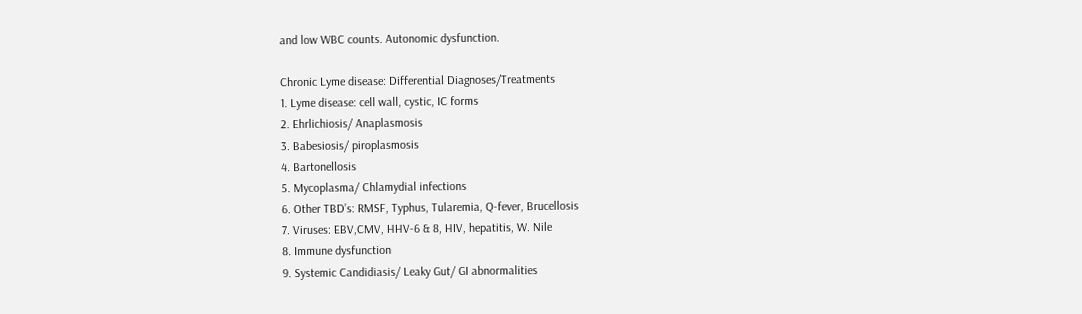and low WBC counts. Autonomic dysfunction.

Chronic Lyme disease: Differential Diagnoses/Treatments
1. Lyme disease: cell wall, cystic, IC forms
2. Ehrlichiosis/ Anaplasmosis
3. Babesiosis/ piroplasmosis
4. Bartonellosis
5. Mycoplasma/ Chlamydial infections
6. Other TBD’s: RMSF, Typhus, Tularemia, Q-fever, Brucellosis
7. Viruses: EBV,CMV, HHV-6 & 8, HIV, hepatitis, W. Nile
8. Immune dysfunction
9. Systemic Candidiasis/ Leaky Gut/ GI abnormalities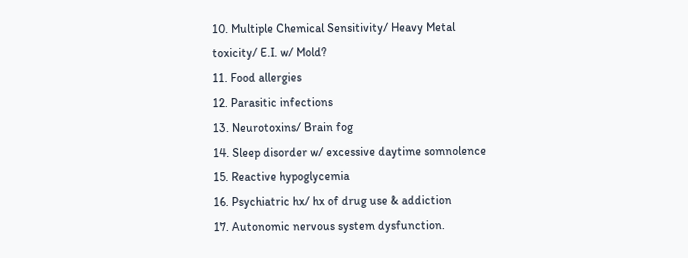10. Multiple Chemical Sensitivity/ Heavy Metal toxicity/ E.I. w/ Mold?
11. Food allergies
12. Parasitic infections
13. Neurotoxins/ Brain fog
14. Sleep disorder w/ excessive daytime somnolence
15. Reactive hypoglycemia
16. Psychiatric hx/ hx of drug use & addiction
17. Autonomic nervous system dysfunction.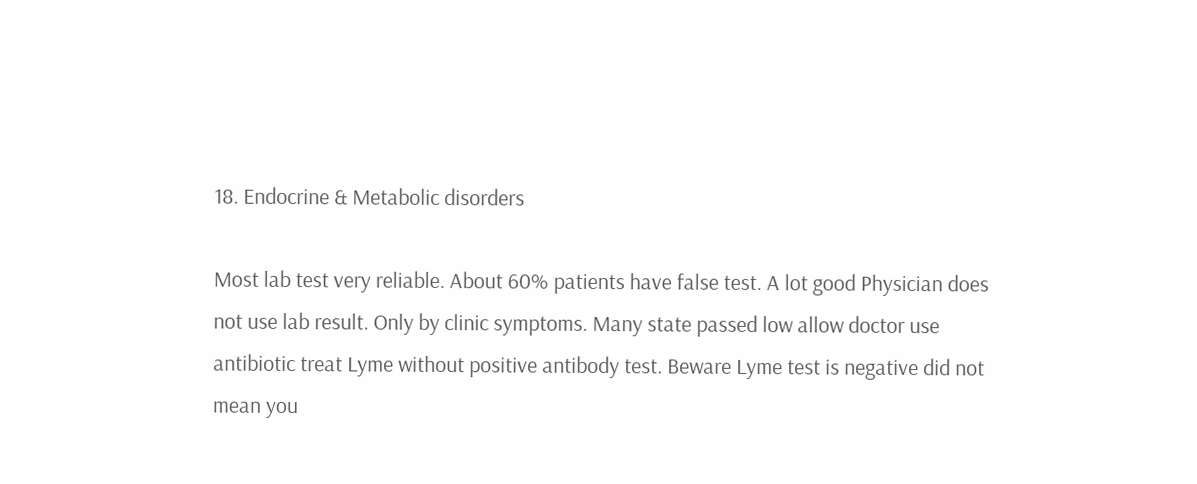18. Endocrine & Metabolic disorders

Most lab test very reliable. About 60% patients have false test. A lot good Physician does not use lab result. Only by clinic symptoms. Many state passed low allow doctor use antibiotic treat Lyme without positive antibody test. Beware Lyme test is negative did not mean you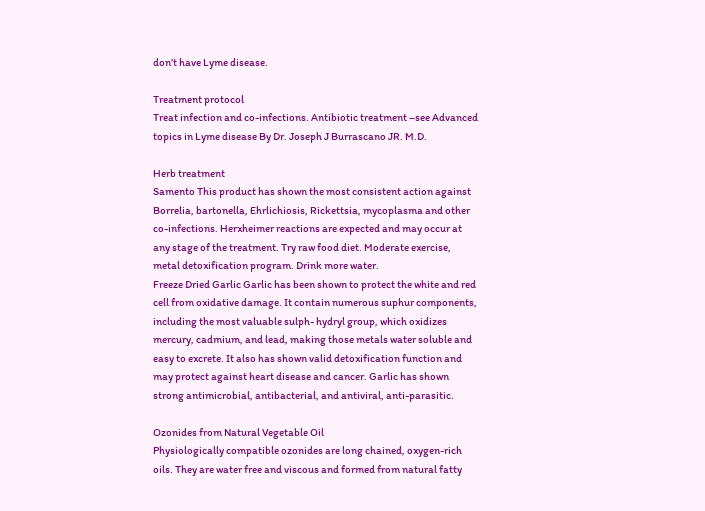don’t have Lyme disease.

Treatment protocol
Treat infection and co-infections. Antibiotic treatment –see Advanced topics in Lyme disease By Dr. Joseph J Burrascano JR. M.D.

Herb treatment
Samento This product has shown the most consistent action against Borrelia, bartonella, Ehrlichiosis, Rickettsia, mycoplasma and other co-infections. Herxheimer reactions are expected and may occur at any stage of the treatment. Try raw food diet. Moderate exercise, metal detoxification program. Drink more water.
Freeze Dried Garlic Garlic has been shown to protect the white and red cell from oxidative damage. It contain numerous suphur components, including the most valuable sulph- hydryl group, which oxidizes mercury, cadmium, and lead, making those metals water soluble and easy to excrete. It also has shown valid detoxification function and may protect against heart disease and cancer. Garlic has shown strong antimicrobial, antibacterial, and antiviral, anti-parasitic.

Ozonides from Natural Vegetable Oil
Physiologically compatible ozonides are long chained, oxygen-rich oils. They are water free and viscous and formed from natural fatty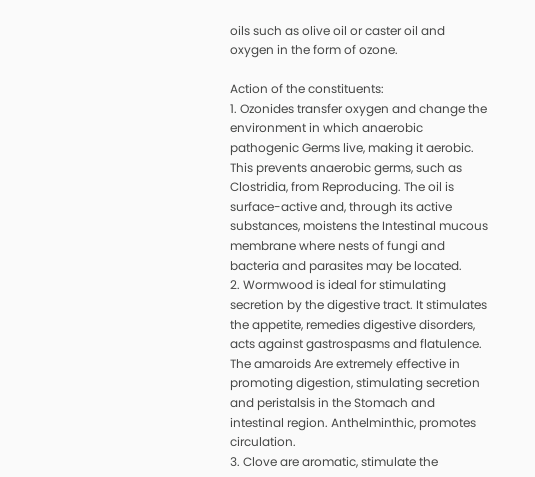oils such as olive oil or caster oil and oxygen in the form of ozone.

Action of the constituents:
1. Ozonides transfer oxygen and change the environment in which anaerobic pathogenic Germs live, making it aerobic. This prevents anaerobic germs, such as Clostridia, from Reproducing. The oil is surface-active and, through its active substances, moistens the Intestinal mucous membrane where nests of fungi and bacteria and parasites may be located.
2. Wormwood is ideal for stimulating secretion by the digestive tract. It stimulates the appetite, remedies digestive disorders, acts against gastrospasms and flatulence. The amaroids Are extremely effective in promoting digestion, stimulating secretion and peristalsis in the Stomach and intestinal region. Anthelminthic, promotes circulation.
3. Clove are aromatic, stimulate the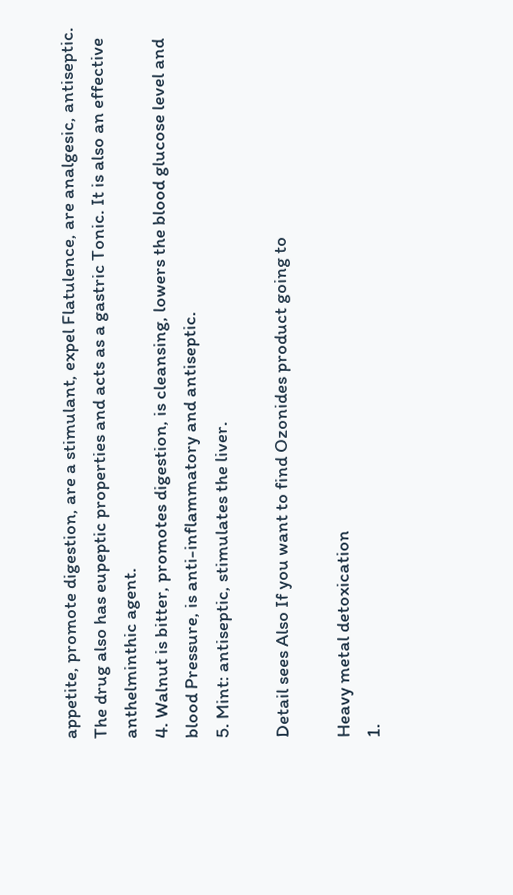appetite, promote digestion, are a stimulant, expel Flatulence, are analgesic, antiseptic. The drug also has eupeptic properties and acts as a gastric Tonic. It is also an effective anthelminthic agent.
4. Walnut is bitter, promotes digestion, is cleansing, lowers the blood glucose level and blood Pressure, is anti-inflammatory and antiseptic.
5. Mint: antiseptic, stimulates the liver.

Detail sees Also If you want to find Ozonides product going to

Heavy metal detoxication
1.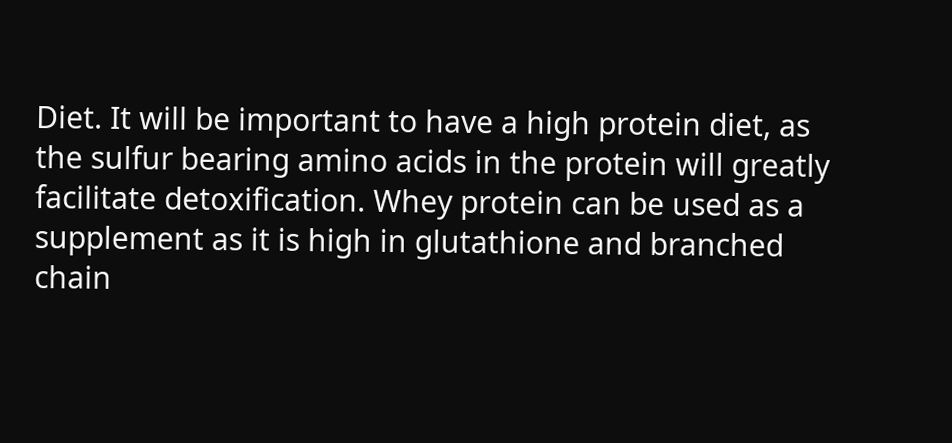Diet. It will be important to have a high protein diet, as the sulfur bearing amino acids in the protein will greatly facilitate detoxification. Whey protein can be used as a supplement as it is high in glutathione and branched chain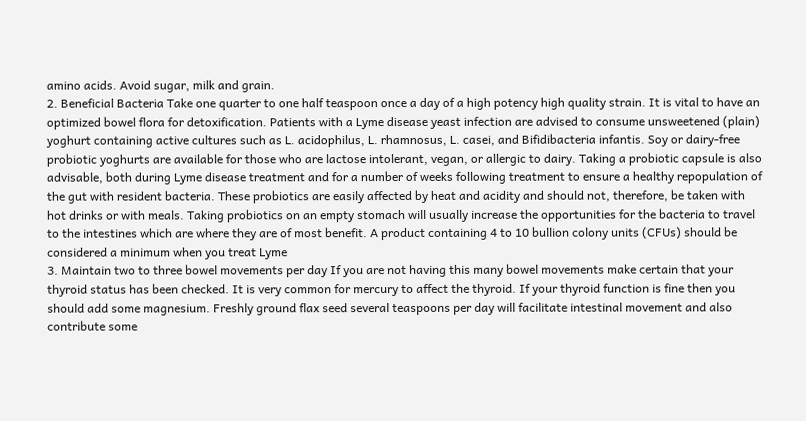amino acids. Avoid sugar, milk and grain.
2. Beneficial Bacteria Take one quarter to one half teaspoon once a day of a high potency high quality strain. It is vital to have an optimized bowel flora for detoxification. Patients with a Lyme disease yeast infection are advised to consume unsweetened (plain) yoghurt containing active cultures such as L. acidophilus, L. rhamnosus, L. casei, and Bifidibacteria infantis. Soy or dairy-free probiotic yoghurts are available for those who are lactose intolerant, vegan, or allergic to dairy. Taking a probiotic capsule is also advisable, both during Lyme disease treatment and for a number of weeks following treatment to ensure a healthy repopulation of the gut with resident bacteria. These probiotics are easily affected by heat and acidity and should not, therefore, be taken with hot drinks or with meals. Taking probiotics on an empty stomach will usually increase the opportunities for the bacteria to travel to the intestines which are where they are of most benefit. A product containing 4 to 10 bullion colony units (CFUs) should be considered a minimum when you treat Lyme
3. Maintain two to three bowel movements per day If you are not having this many bowel movements make certain that your thyroid status has been checked. It is very common for mercury to affect the thyroid. If your thyroid function is fine then you should add some magnesium. Freshly ground flax seed several teaspoons per day will facilitate intestinal movement and also contribute some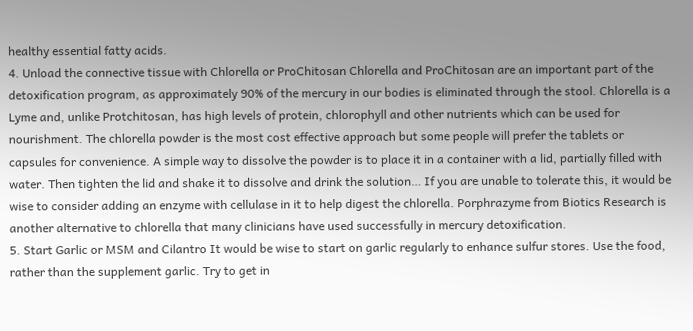healthy essential fatty acids.
4. Unload the connective tissue with Chlorella or ProChitosan Chlorella and ProChitosan are an important part of the detoxification program, as approximately 90% of the mercury in our bodies is eliminated through the stool. Chlorella is a Lyme and, unlike Protchitosan, has high levels of protein, chlorophyll and other nutrients which can be used for nourishment. The chlorella powder is the most cost effective approach but some people will prefer the tablets or capsules for convenience. A simple way to dissolve the powder is to place it in a container with a lid, partially filled with water. Then tighten the lid and shake it to dissolve and drink the solution… If you are unable to tolerate this, it would be wise to consider adding an enzyme with cellulase in it to help digest the chlorella. Porphrazyme from Biotics Research is another alternative to chlorella that many clinicians have used successfully in mercury detoxification.
5. Start Garlic or MSM and Cilantro It would be wise to start on garlic regularly to enhance sulfur stores. Use the food, rather than the supplement garlic. Try to get in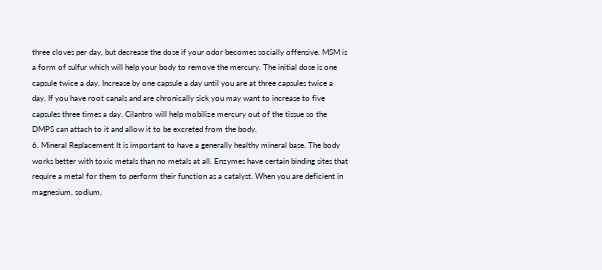three cloves per day, but decrease the dose if your odor becomes socially offensive. MSM is a form of sulfur which will help your body to remove the mercury. The initial dose is one capsule twice a day. Increase by one capsule a day until you are at three capsules twice a day. If you have root canals and are chronically sick you may want to increase to five capsules three times a day. Cilantro will help mobilize mercury out of the tissue so the DMPS can attach to it and allow it to be excreted from the body.
6. Mineral Replacement It is important to have a generally healthy mineral base. The body works better with toxic metals than no metals at all. Enzymes have certain binding sites that require a metal for them to perform their function as a catalyst. When you are deficient in magnesium, sodium,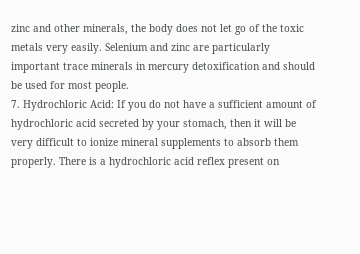zinc and other minerals, the body does not let go of the toxic metals very easily. Selenium and zinc are particularly important trace minerals in mercury detoxification and should be used for most people.
7. Hydrochloric Acid: If you do not have a sufficient amount of hydrochloric acid secreted by your stomach, then it will be very difficult to ionize mineral supplements to absorb them properly. There is a hydrochloric acid reflex present on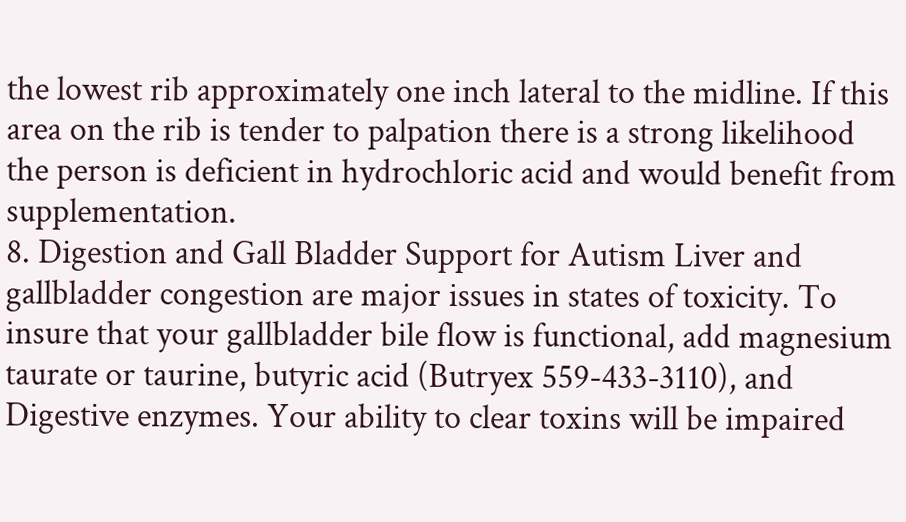the lowest rib approximately one inch lateral to the midline. If this area on the rib is tender to palpation there is a strong likelihood the person is deficient in hydrochloric acid and would benefit from supplementation.
8. Digestion and Gall Bladder Support for Autism Liver and gallbladder congestion are major issues in states of toxicity. To insure that your gallbladder bile flow is functional, add magnesium taurate or taurine, butyric acid (Butryex 559-433-3110), and Digestive enzymes. Your ability to clear toxins will be impaired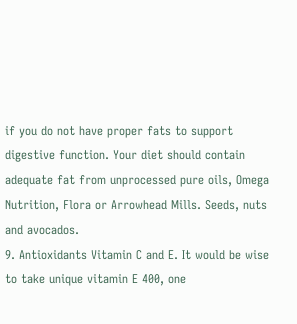if you do not have proper fats to support digestive function. Your diet should contain adequate fat from unprocessed pure oils, Omega Nutrition, Flora or Arrowhead Mills. Seeds, nuts and avocados.
9. Antioxidants Vitamin C and E. It would be wise to take unique vitamin E 400, one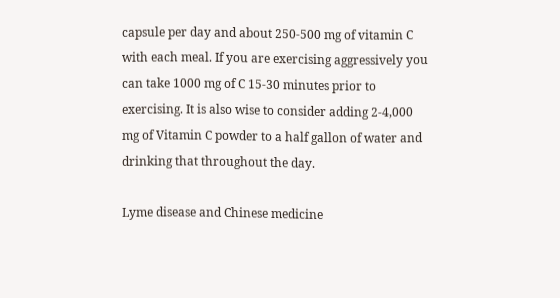capsule per day and about 250-500 mg of vitamin C with each meal. If you are exercising aggressively you can take 1000 mg of C 15-30 minutes prior to exercising. It is also wise to consider adding 2-4,000 mg of Vitamin C powder to a half gallon of water and drinking that throughout the day.

Lyme disease and Chinese medicine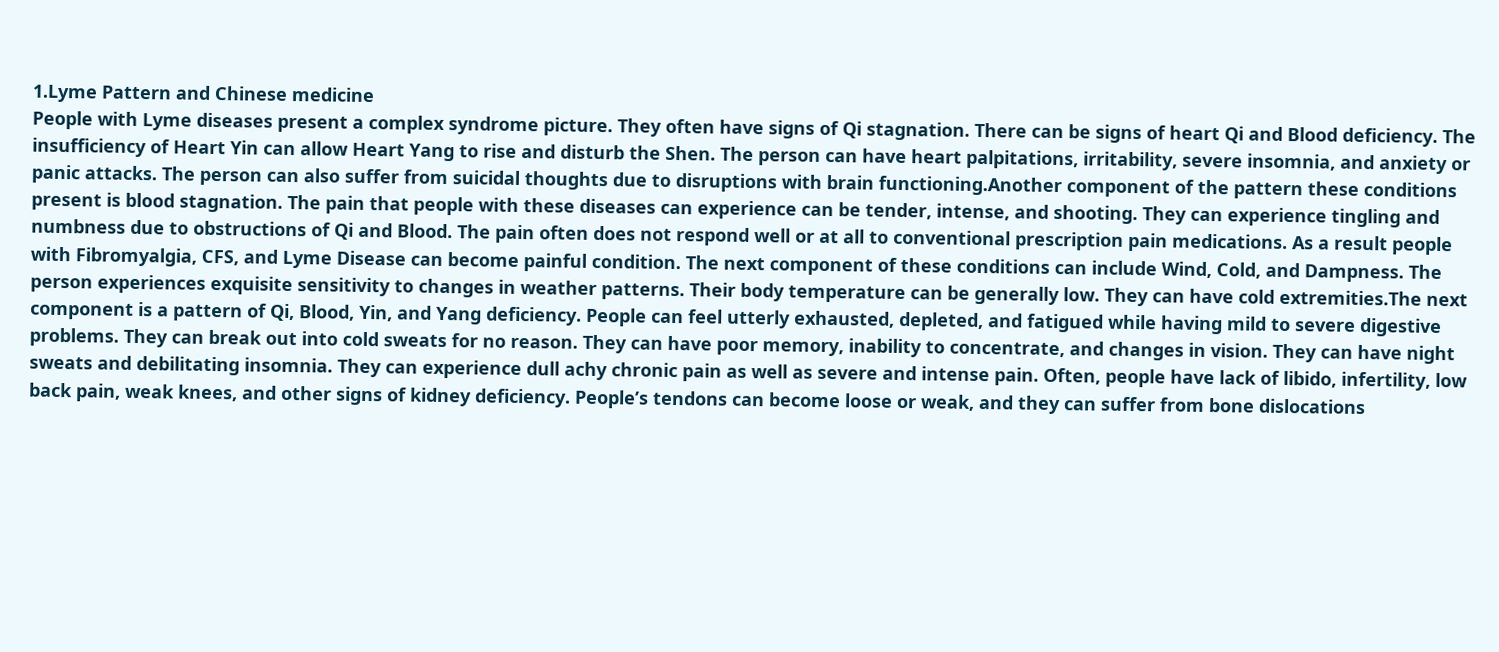1.Lyme Pattern and Chinese medicine
People with Lyme diseases present a complex syndrome picture. They often have signs of Qi stagnation. There can be signs of heart Qi and Blood deficiency. The insufficiency of Heart Yin can allow Heart Yang to rise and disturb the Shen. The person can have heart palpitations, irritability, severe insomnia, and anxiety or panic attacks. The person can also suffer from suicidal thoughts due to disruptions with brain functioning.Another component of the pattern these conditions present is blood stagnation. The pain that people with these diseases can experience can be tender, intense, and shooting. They can experience tingling and numbness due to obstructions of Qi and Blood. The pain often does not respond well or at all to conventional prescription pain medications. As a result people with Fibromyalgia, CFS, and Lyme Disease can become painful condition. The next component of these conditions can include Wind, Cold, and Dampness. The person experiences exquisite sensitivity to changes in weather patterns. Their body temperature can be generally low. They can have cold extremities.The next component is a pattern of Qi, Blood, Yin, and Yang deficiency. People can feel utterly exhausted, depleted, and fatigued while having mild to severe digestive problems. They can break out into cold sweats for no reason. They can have poor memory, inability to concentrate, and changes in vision. They can have night sweats and debilitating insomnia. They can experience dull achy chronic pain as well as severe and intense pain. Often, people have lack of libido, infertility, low back pain, weak knees, and other signs of kidney deficiency. People’s tendons can become loose or weak, and they can suffer from bone dislocations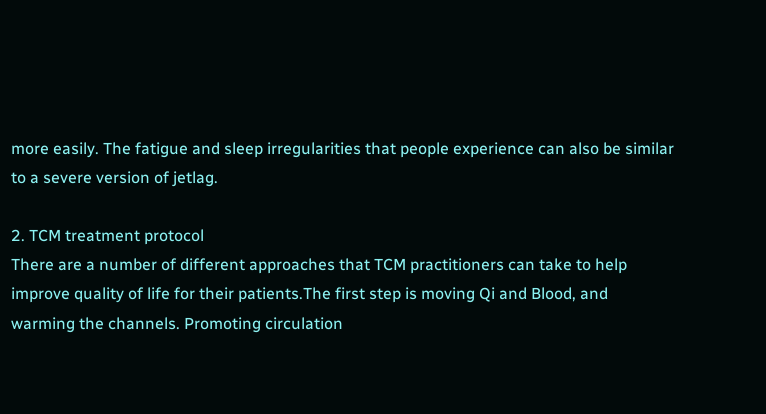more easily. The fatigue and sleep irregularities that people experience can also be similar to a severe version of jetlag.

2. TCM treatment protocol
There are a number of different approaches that TCM practitioners can take to help improve quality of life for their patients.The first step is moving Qi and Blood, and warming the channels. Promoting circulation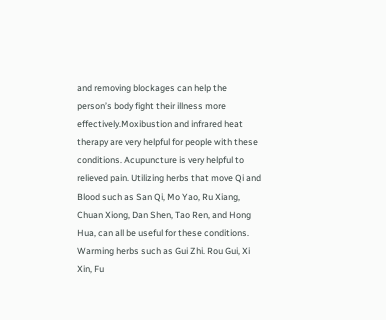and removing blockages can help the person’s body fight their illness more effectively.Moxibustion and infrared heat therapy are very helpful for people with these conditions. Acupuncture is very helpful to relieved pain. Utilizing herbs that move Qi and Blood such as San Qi, Mo Yao, Ru Xiang, Chuan Xiong, Dan Shen, Tao Ren, and Hong Hua, can all be useful for these conditions. Warming herbs such as Gui Zhi. Rou Gui, Xi Xin, Fu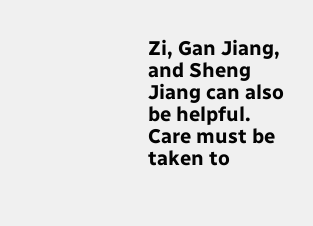Zi, Gan Jiang, and Sheng Jiang can also be helpful. Care must be taken to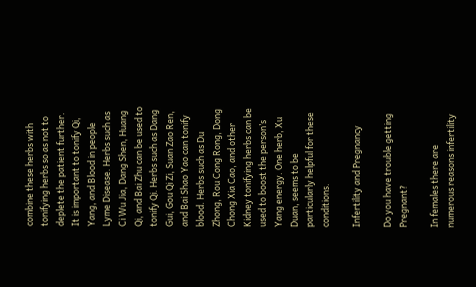combine these herbs with tonifying herbs so as not to deplete the patient further. It is important to tonify Qi, Yang, and Blood in people Lyme Disease. Herbs such as Ci Wu Jia, Dang Shen, Huang Qi, and Bai Zhu can be used to tonify Qi. Herbs such as Dang Gui, Gou Qi Zi, Suan Zao Ren, and Bai Shao Yao can tonify blood. Herbs such as Du Zhong, Rou Cong Rong, Dong Chong Xia Cao, and other Kidney tonifying herbs can be used to boost the person’s Yang energy. One herb, Xu Duan, seems to be particularly helpful for these conditions.

Infertility and Pregnancy

Do you have trouble getting Pregnant?

In females there are numerous reasons infertility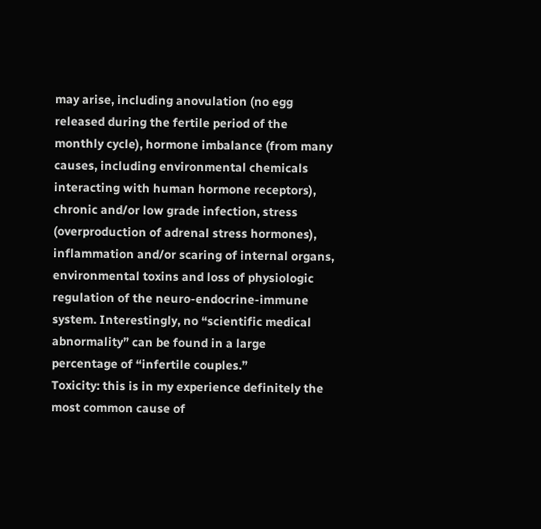may arise, including anovulation (no egg released during the fertile period of the monthly cycle), hormone imbalance (from many causes, including environmental chemicals interacting with human hormone receptors), chronic and/or low grade infection, stress (overproduction of adrenal stress hormones), inflammation and/or scaring of internal organs, environmental toxins and loss of physiologic regulation of the neuro-endocrine-immune system. Interestingly, no “scientific medical abnormality” can be found in a large percentage of “infertile couples.”
Toxicity: this is in my experience definitely the most common cause of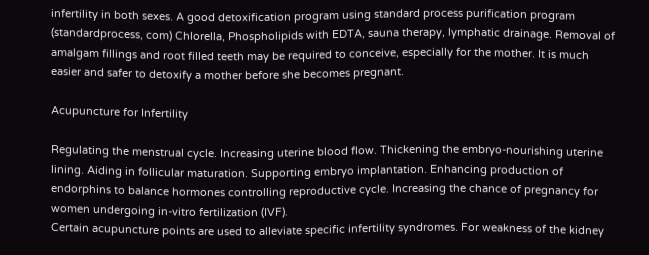infertility in both sexes. A good detoxification program using standard process purification program (standardprocess, com) Chlorella, Phospholipids with EDTA, sauna therapy, lymphatic drainage. Removal of amalgam fillings and root filled teeth may be required to conceive, especially for the mother. It is much easier and safer to detoxify a mother before she becomes pregnant.

Acupuncture for Infertility

Regulating the menstrual cycle. Increasing uterine blood flow. Thickening the embryo-nourishing uterine lining. Aiding in follicular maturation. Supporting embryo implantation. Enhancing production of endorphins to balance hormones controlling reproductive cycle. Increasing the chance of pregnancy for women undergoing in-vitro fertilization (IVF).
Certain acupuncture points are used to alleviate specific infertility syndromes. For weakness of the kidney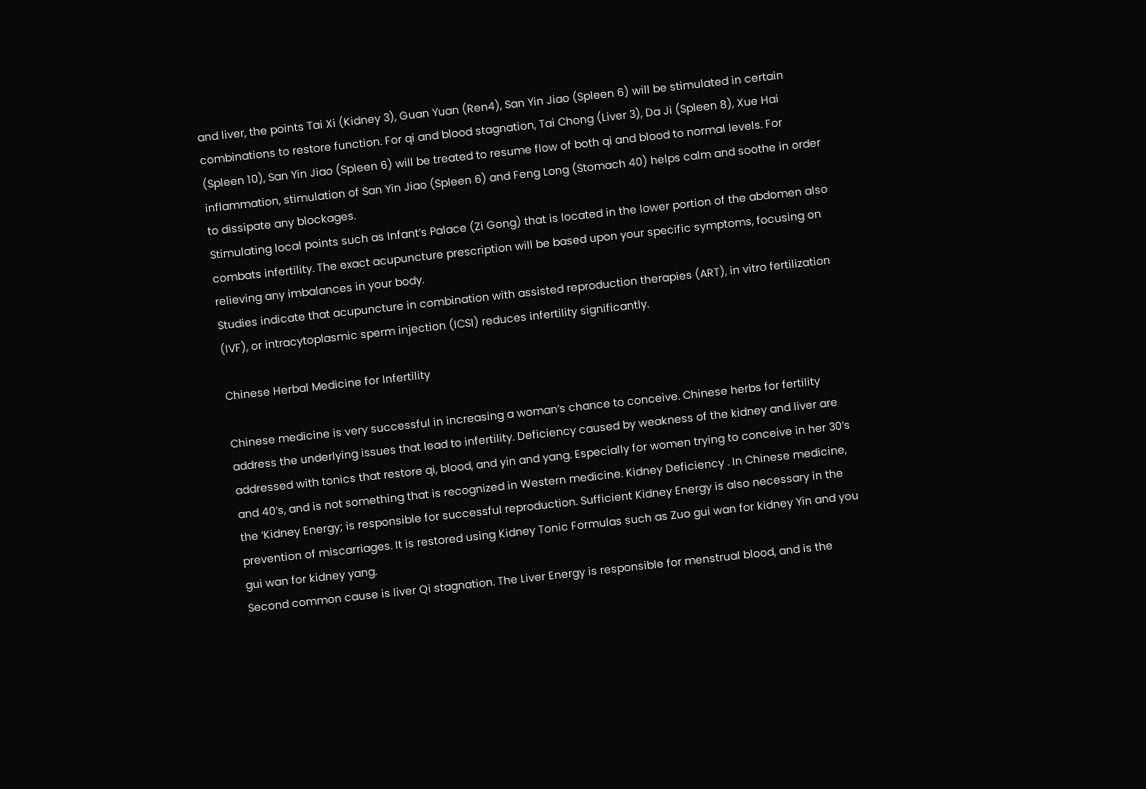and liver, the points Tai Xi (Kidney 3), Guan Yuan (Ren4), San Yin Jiao (Spleen 6) will be stimulated in certain combinations to restore function. For qi and blood stagnation, Tai Chong (Liver 3), Da Ji (Spleen 8), Xue Hai (Spleen 10), San Yin Jiao (Spleen 6) will be treated to resume flow of both qi and blood to normal levels. For inflammation, stimulation of San Yin Jiao (Spleen 6) and Feng Long (Stomach 40) helps calm and soothe in order to dissipate any blockages.
Stimulating local points such as Infant’s Palace (Zi Gong) that is located in the lower portion of the abdomen also combats infertility. The exact acupuncture prescription will be based upon your specific symptoms, focusing on relieving any imbalances in your body.
Studies indicate that acupuncture in combination with assisted reproduction therapies (ART), in vitro fertilization (IVF), or intracytoplasmic sperm injection (ICSI) reduces infertility significantly.

Chinese Herbal Medicine for Infertility

Chinese medicine is very successful in increasing a woman’s chance to conceive. Chinese herbs for fertility address the underlying issues that lead to infertility. Deficiency caused by weakness of the kidney and liver are addressed with tonics that restore qi, blood, and yin and yang. Especially for women trying to conceive in her 30’s and 40’s, and is not something that is recognized in Western medicine. Kidney Deficiency . In Chinese medicine, the ‘Kidney Energy; is responsible for successful reproduction. Sufficient Kidney Energy is also necessary in the prevention of miscarriages. It is restored using Kidney Tonic Formulas such as Zuo gui wan for kidney Yin and you gui wan for kidney yang.
Second common cause is liver Qi stagnation. The Liver Energy is responsible for menstrual blood, and is the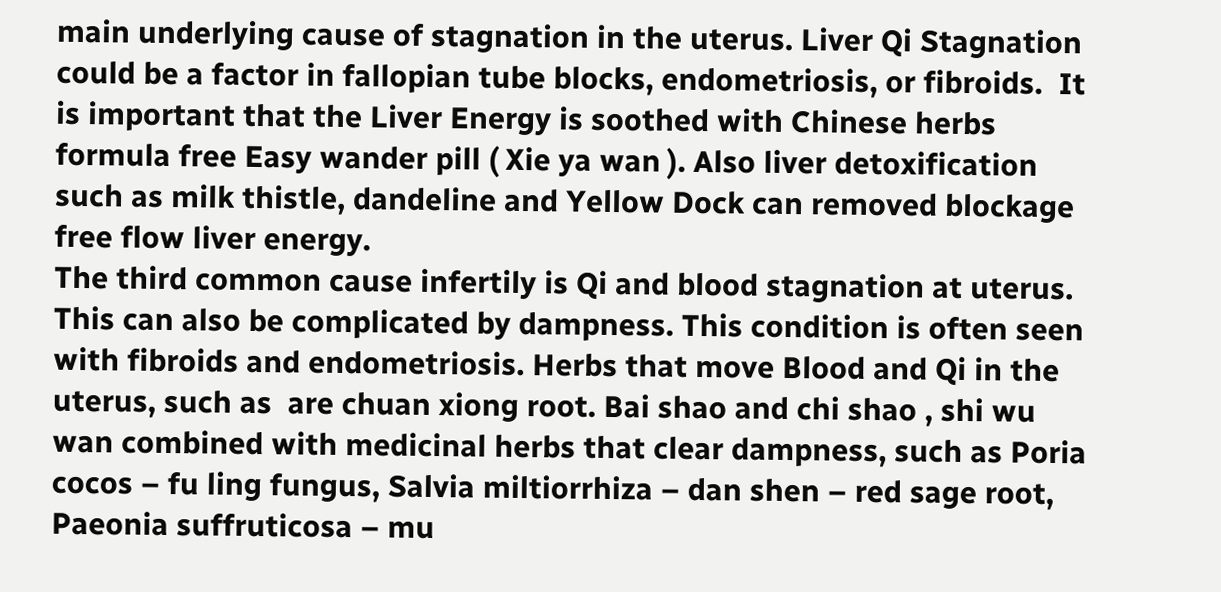main underlying cause of stagnation in the uterus. Liver Qi Stagnation could be a factor in fallopian tube blocks, endometriosis, or fibroids.  It is important that the Liver Energy is soothed with Chinese herbs formula free Easy wander pill ( Xie ya wan ). Also liver detoxification such as milk thistle, dandeline and Yellow Dock can removed blockage free flow liver energy.
The third common cause infertily is Qi and blood stagnation at uterus. This can also be complicated by dampness. This condition is often seen with fibroids and endometriosis. Herbs that move Blood and Qi in the uterus, such as  are chuan xiong root. Bai shao and chi shao , shi wu wan combined with medicinal herbs that clear dampness, such as Poria cocos – fu ling fungus, Salvia miltiorrhiza – dan shen – red sage root, Paeonia suffruticosa – mu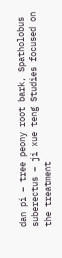dan pi – tree peony root bark, Spatholobus suberectus – ji xue teng Studies focused on the treatment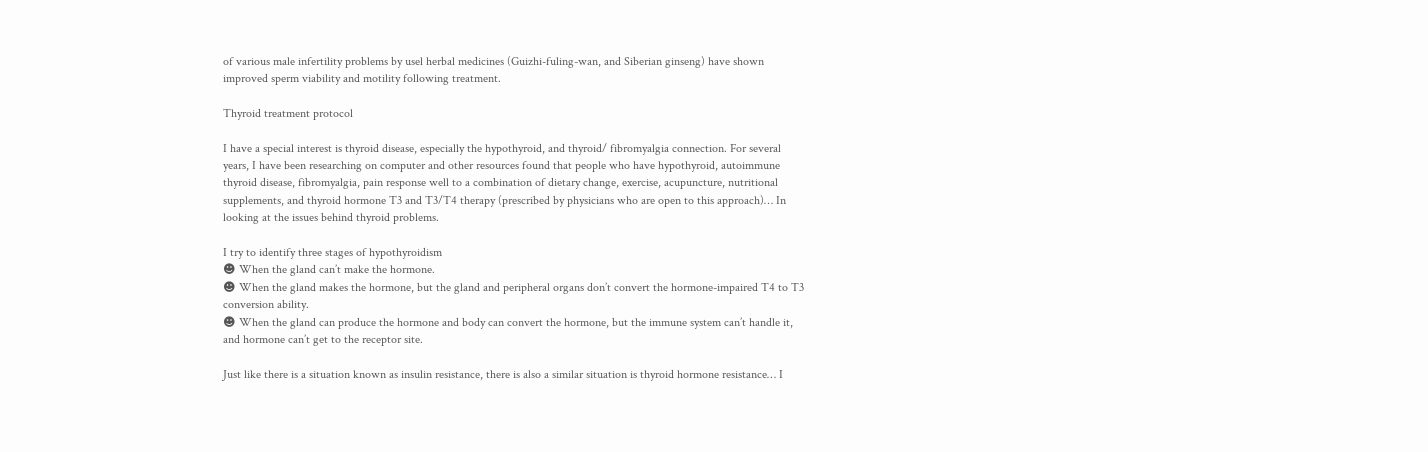of various male infertility problems by usel herbal medicines (Guizhi-fuling-wan, and Siberian ginseng) have shown improved sperm viability and motility following treatment.

Thyroid treatment protocol

I have a special interest is thyroid disease, especially the hypothyroid, and thyroid/ fibromyalgia connection. For several years, I have been researching on computer and other resources found that people who have hypothyroid, autoimmune thyroid disease, fibromyalgia, pain response well to a combination of dietary change, exercise, acupuncture, nutritional supplements, and thyroid hormone T3 and T3/T4 therapy (prescribed by physicians who are open to this approach)… In looking at the issues behind thyroid problems.

I try to identify three stages of hypothyroidism
☻ When the gland can’t make the hormone.
☻ When the gland makes the hormone, but the gland and peripheral organs don’t convert the hormone-impaired T4 to T3 conversion ability.
☻ When the gland can produce the hormone and body can convert the hormone, but the immune system can’t handle it, and hormone can’t get to the receptor site.

Just like there is a situation known as insulin resistance, there is also a similar situation is thyroid hormone resistance… I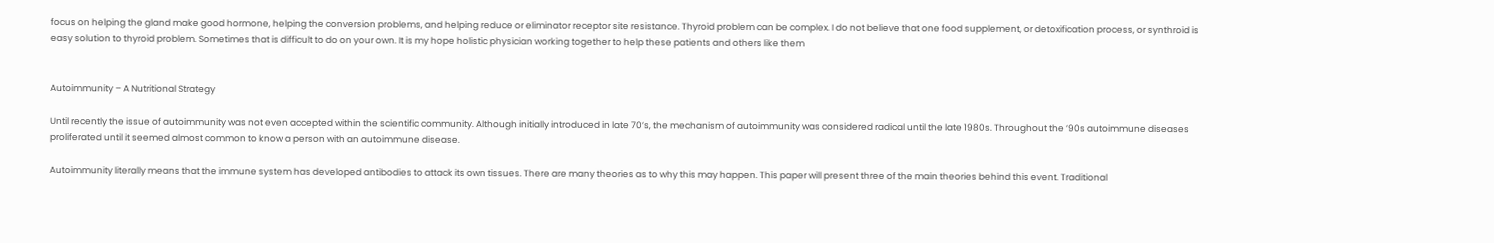focus on helping the gland make good hormone, helping the conversion problems, and helping reduce or eliminator receptor site resistance. Thyroid problem can be complex. I do not believe that one food supplement, or detoxification process, or synthroid is easy solution to thyroid problem. Sometimes that is difficult to do on your own. It is my hope holistic physician working together to help these patients and others like them


Autoimmunity – A Nutritional Strategy

Until recently the issue of autoimmunity was not even accepted within the scientific community. Although initially introduced in late 70’s, the mechanism of autoimmunity was considered radical until the late 1980s. Throughout the ’90s autoimmune diseases proliferated until it seemed almost common to know a person with an autoimmune disease.

Autoimmunity literally means that the immune system has developed antibodies to attack its own tissues. There are many theories as to why this may happen. This paper will present three of the main theories behind this event. Traditional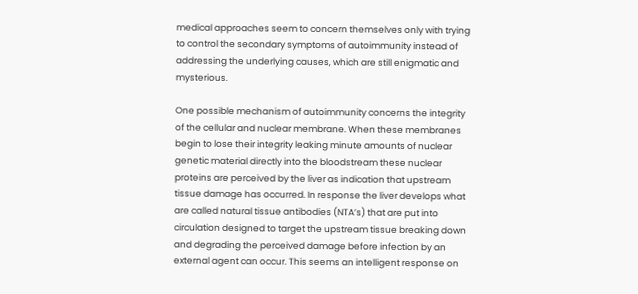medical approaches seem to concern themselves only with trying to control the secondary symptoms of autoimmunity instead of addressing the underlying causes, which are still enigmatic and mysterious.

One possible mechanism of autoimmunity concerns the integrity of the cellular and nuclear membrane. When these membranes begin to lose their integrity leaking minute amounts of nuclear genetic material directly into the bloodstream these nuclear proteins are perceived by the liver as indication that upstream tissue damage has occurred. In response the liver develops what are called natural tissue antibodies (NTA’s) that are put into circulation designed to target the upstream tissue breaking down and degrading the perceived damage before infection by an external agent can occur. This seems an intelligent response on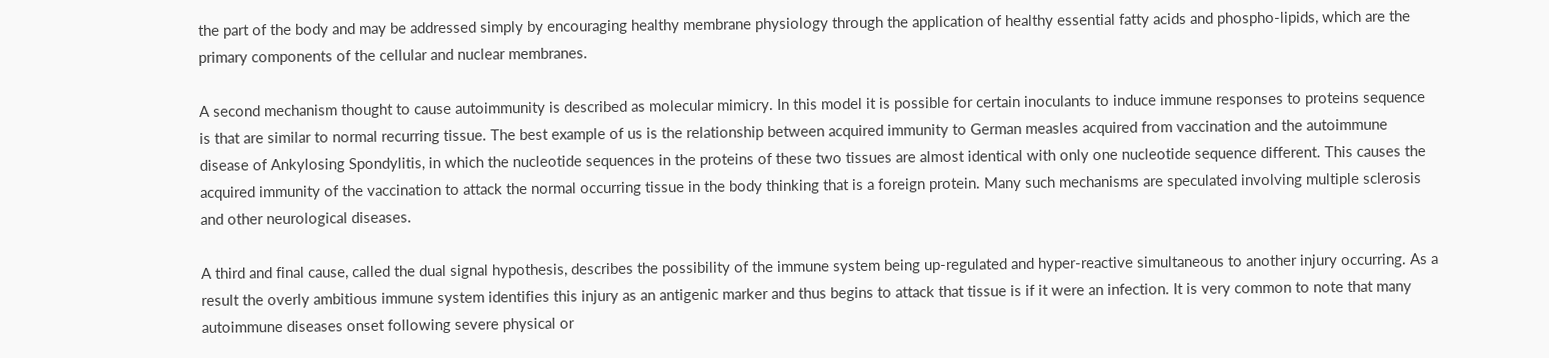the part of the body and may be addressed simply by encouraging healthy membrane physiology through the application of healthy essential fatty acids and phospho-lipids, which are the primary components of the cellular and nuclear membranes.

A second mechanism thought to cause autoimmunity is described as molecular mimicry. In this model it is possible for certain inoculants to induce immune responses to proteins sequence is that are similar to normal recurring tissue. The best example of us is the relationship between acquired immunity to German measles acquired from vaccination and the autoimmune disease of Ankylosing Spondylitis, in which the nucleotide sequences in the proteins of these two tissues are almost identical with only one nucleotide sequence different. This causes the acquired immunity of the vaccination to attack the normal occurring tissue in the body thinking that is a foreign protein. Many such mechanisms are speculated involving multiple sclerosis and other neurological diseases.

A third and final cause, called the dual signal hypothesis, describes the possibility of the immune system being up-regulated and hyper-reactive simultaneous to another injury occurring. As a result the overly ambitious immune system identifies this injury as an antigenic marker and thus begins to attack that tissue is if it were an infection. It is very common to note that many autoimmune diseases onset following severe physical or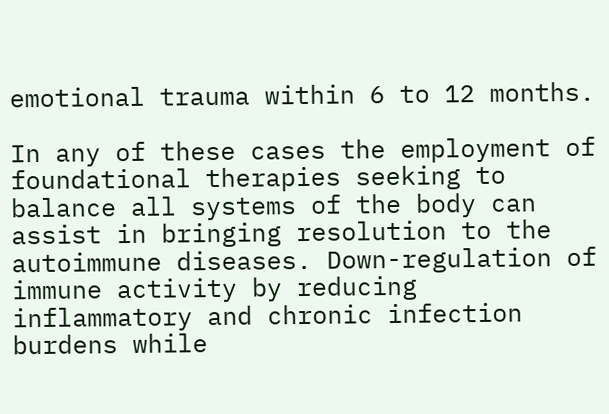emotional trauma within 6 to 12 months.

In any of these cases the employment of foundational therapies seeking to balance all systems of the body can assist in bringing resolution to the autoimmune diseases. Down-regulation of immune activity by reducing inflammatory and chronic infection burdens while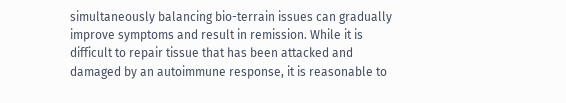simultaneously balancing bio-terrain issues can gradually improve symptoms and result in remission. While it is difficult to repair tissue that has been attacked and damaged by an autoimmune response, it is reasonable to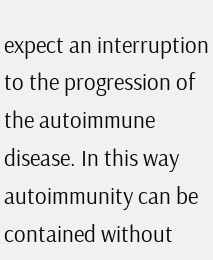expect an interruption to the progression of the autoimmune disease. In this way autoimmunity can be contained without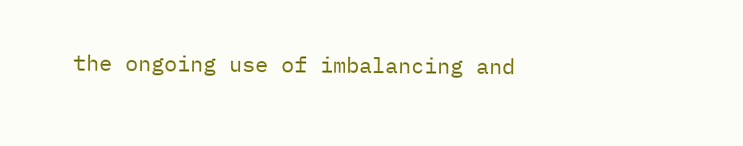the ongoing use of imbalancing and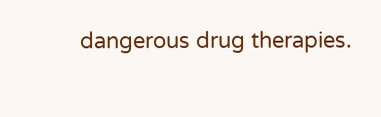dangerous drug therapies.